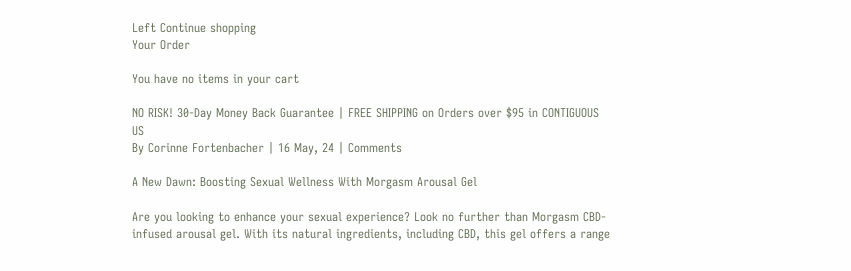Left Continue shopping
Your Order

You have no items in your cart

NO RISK! 30-Day Money Back Guarantee | FREE SHIPPING on Orders over $95 in CONTIGUOUS US
By Corinne Fortenbacher | 16 May, 24 | Comments

A New Dawn: Boosting Sexual Wellness With Morgasm Arousal Gel

Are you looking to enhance your sexual experience? Look no further than Morgasm CBD-infused arousal gel. With its natural ingredients, including CBD, this gel offers a range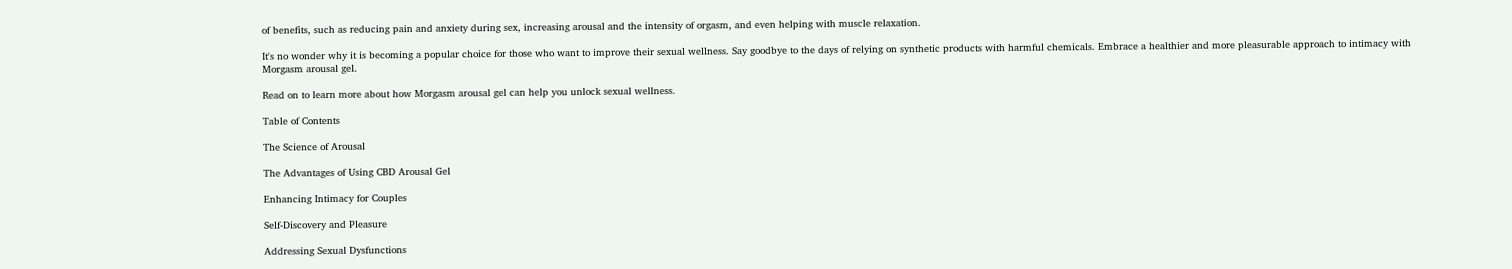of benefits, such as reducing pain and anxiety during sex, increasing arousal and the intensity of orgasm, and even helping with muscle relaxation.

It's no wonder why it is becoming a popular choice for those who want to improve their sexual wellness. Say goodbye to the days of relying on synthetic products with harmful chemicals. Embrace a healthier and more pleasurable approach to intimacy with Morgasm arousal gel.

Read on to learn more about how Morgasm arousal gel can help you unlock sexual wellness.

Table of Contents

The Science of Arousal

The Advantages of Using CBD Arousal Gel

Enhancing Intimacy for Couples

Self-Discovery and Pleasure

Addressing Sexual Dysfunctions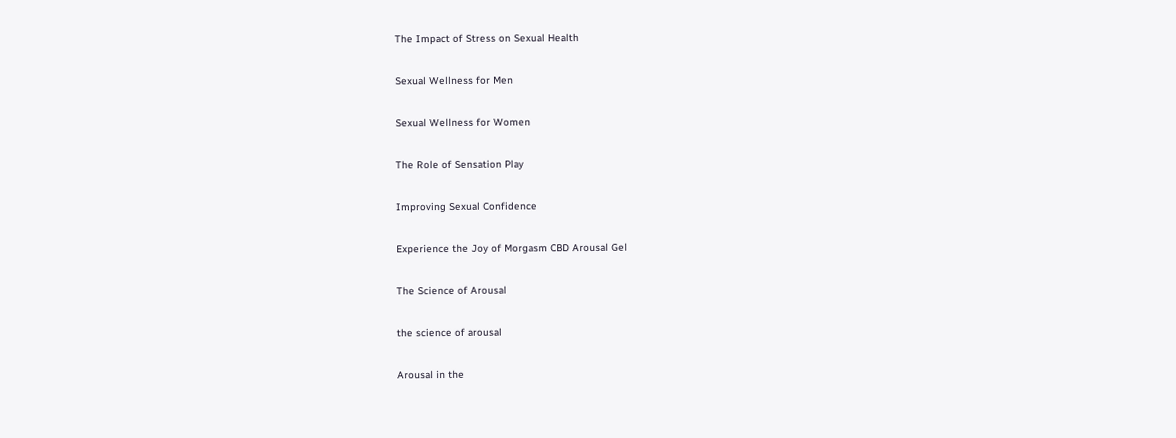The Impact of Stress on Sexual Health

Sexual Wellness for Men

Sexual Wellness for Women

The Role of Sensation Play

Improving Sexual Confidence

Experience the Joy of Morgasm CBD Arousal Gel

The Science of Arousal

the science of arousal

Arousal in the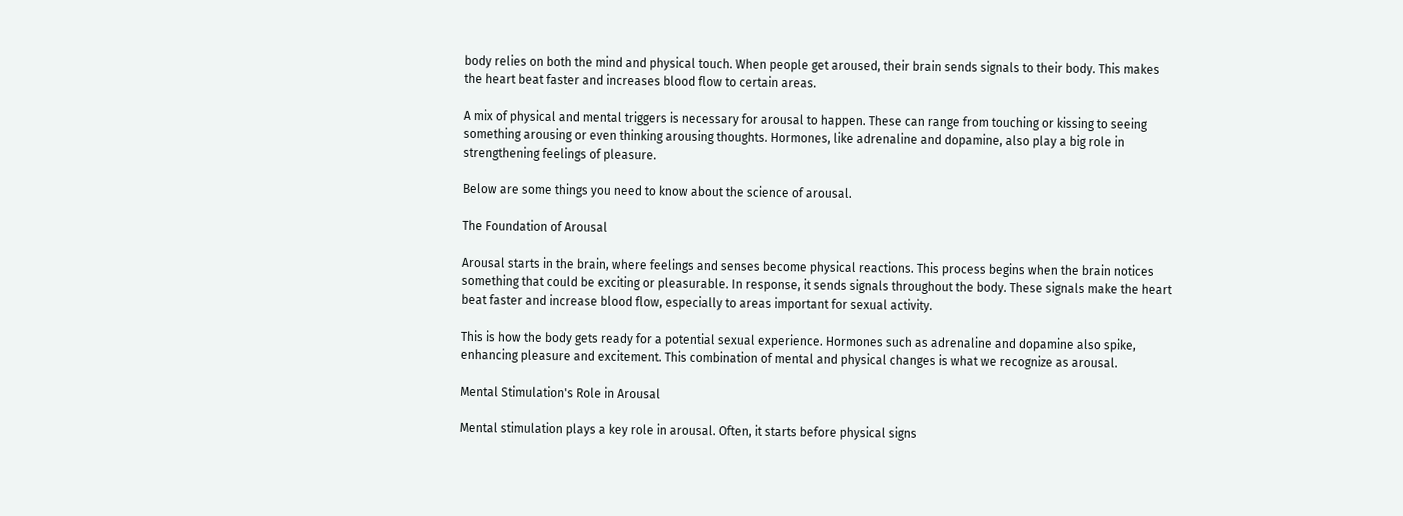body relies on both the mind and physical touch. When people get aroused, their brain sends signals to their body. This makes the heart beat faster and increases blood flow to certain areas.

A mix of physical and mental triggers is necessary for arousal to happen. These can range from touching or kissing to seeing something arousing or even thinking arousing thoughts. Hormones, like adrenaline and dopamine, also play a big role in strengthening feelings of pleasure.

Below are some things you need to know about the science of arousal.

The Foundation of Arousal

Arousal starts in the brain, where feelings and senses become physical reactions. This process begins when the brain notices something that could be exciting or pleasurable. In response, it sends signals throughout the body. These signals make the heart beat faster and increase blood flow, especially to areas important for sexual activity.

This is how the body gets ready for a potential sexual experience. Hormones such as adrenaline and dopamine also spike, enhancing pleasure and excitement. This combination of mental and physical changes is what we recognize as arousal.

Mental Stimulation's Role in Arousal

Mental stimulation plays a key role in arousal. Often, it starts before physical signs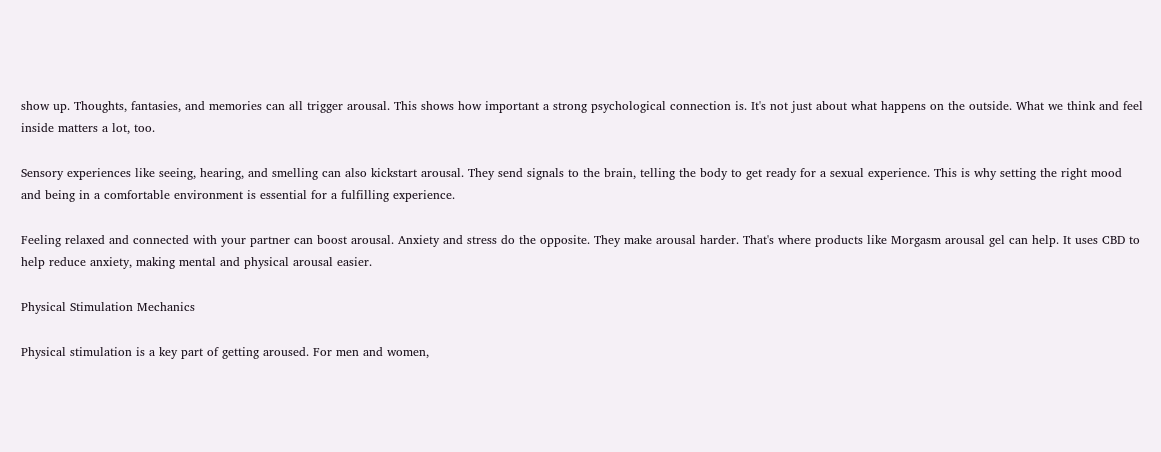show up. Thoughts, fantasies, and memories can all trigger arousal. This shows how important a strong psychological connection is. It's not just about what happens on the outside. What we think and feel inside matters a lot, too.

Sensory experiences like seeing, hearing, and smelling can also kickstart arousal. They send signals to the brain, telling the body to get ready for a sexual experience. This is why setting the right mood and being in a comfortable environment is essential for a fulfilling experience.

Feeling relaxed and connected with your partner can boost arousal. Anxiety and stress do the opposite. They make arousal harder. That's where products like Morgasm arousal gel can help. It uses CBD to help reduce anxiety, making mental and physical arousal easier.

Physical Stimulation Mechanics

Physical stimulation is a key part of getting aroused. For men and women,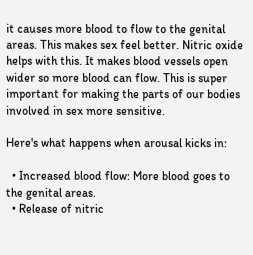it causes more blood to flow to the genital areas. This makes sex feel better. Nitric oxide helps with this. It makes blood vessels open wider so more blood can flow. This is super important for making the parts of our bodies involved in sex more sensitive.

Here's what happens when arousal kicks in:

  • Increased blood flow: More blood goes to the genital areas.
  • Release of nitric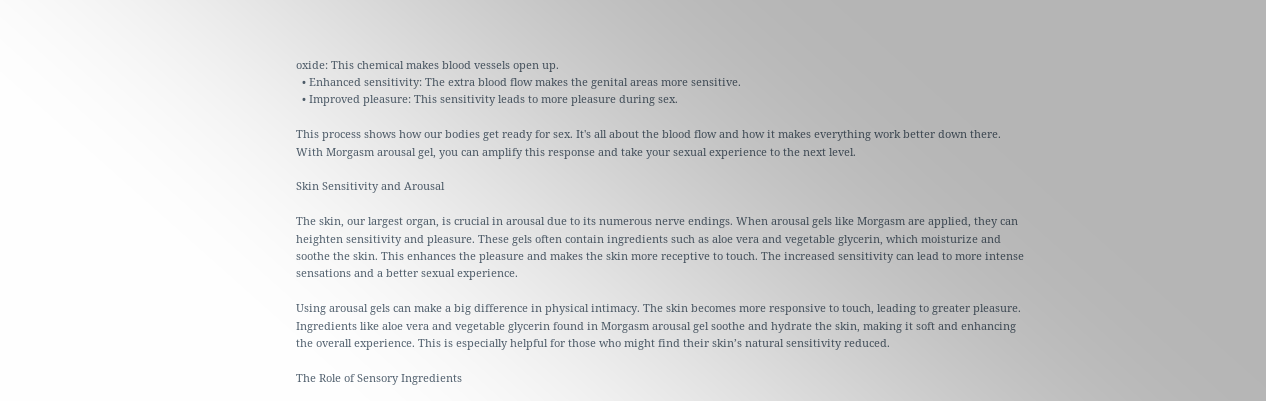oxide: This chemical makes blood vessels open up.
  • Enhanced sensitivity: The extra blood flow makes the genital areas more sensitive.
  • Improved pleasure: This sensitivity leads to more pleasure during sex.

This process shows how our bodies get ready for sex. It's all about the blood flow and how it makes everything work better down there. With Morgasm arousal gel, you can amplify this response and take your sexual experience to the next level.

Skin Sensitivity and Arousal

The skin, our largest organ, is crucial in arousal due to its numerous nerve endings. When arousal gels like Morgasm are applied, they can heighten sensitivity and pleasure. These gels often contain ingredients such as aloe vera and vegetable glycerin, which moisturize and soothe the skin. This enhances the pleasure and makes the skin more receptive to touch. The increased sensitivity can lead to more intense sensations and a better sexual experience.

Using arousal gels can make a big difference in physical intimacy. The skin becomes more responsive to touch, leading to greater pleasure. Ingredients like aloe vera and vegetable glycerin found in Morgasm arousal gel soothe and hydrate the skin, making it soft and enhancing the overall experience. This is especially helpful for those who might find their skin’s natural sensitivity reduced.

The Role of Sensory Ingredients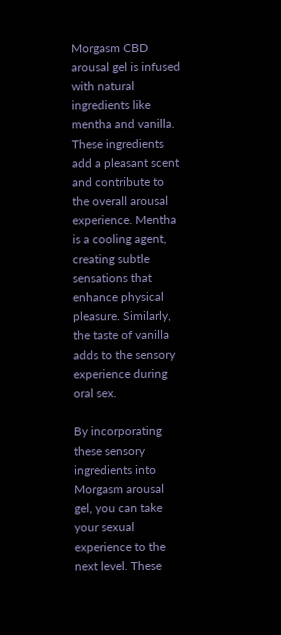Morgasm CBD arousal gel is infused with natural ingredients like mentha and vanilla. These ingredients add a pleasant scent and contribute to the overall arousal experience. Mentha is a cooling agent, creating subtle sensations that enhance physical pleasure. Similarly, the taste of vanilla adds to the sensory experience during oral sex.

By incorporating these sensory ingredients into Morgasm arousal gel, you can take your sexual experience to the next level. These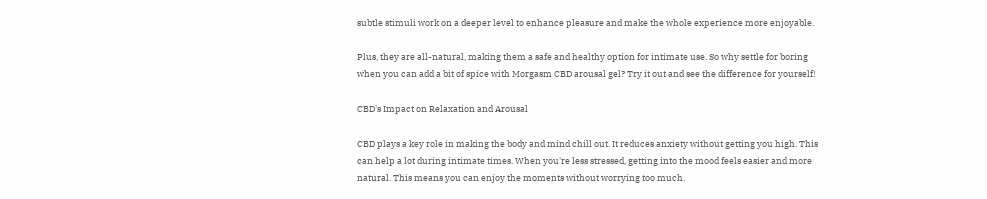subtle stimuli work on a deeper level to enhance pleasure and make the whole experience more enjoyable.

Plus, they are all-natural, making them a safe and healthy option for intimate use. So why settle for boring when you can add a bit of spice with Morgasm CBD arousal gel? Try it out and see the difference for yourself!

CBD's Impact on Relaxation and Arousal

CBD plays a key role in making the body and mind chill out. It reduces anxiety without getting you high. This can help a lot during intimate times. When you're less stressed, getting into the mood feels easier and more natural. This means you can enjoy the moments without worrying too much.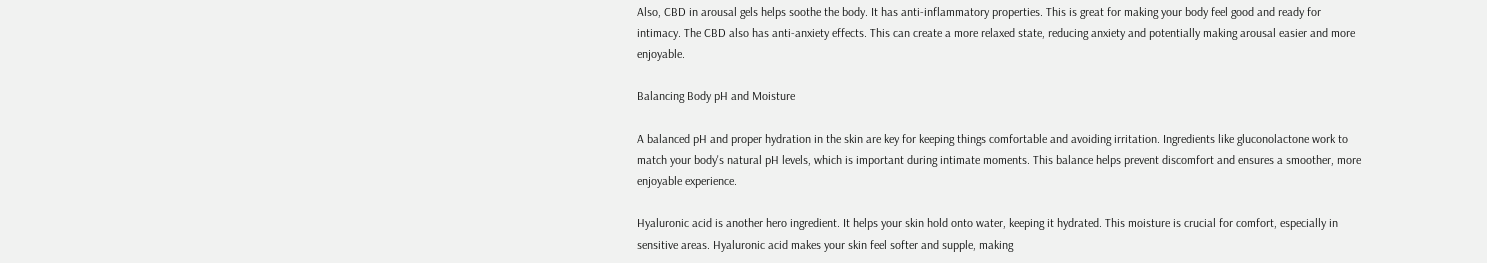Also, CBD in arousal gels helps soothe the body. It has anti-inflammatory properties. This is great for making your body feel good and ready for intimacy. The CBD also has anti-anxiety effects. This can create a more relaxed state, reducing anxiety and potentially making arousal easier and more enjoyable.

Balancing Body pH and Moisture

A balanced pH and proper hydration in the skin are key for keeping things comfortable and avoiding irritation. Ingredients like gluconolactone work to match your body's natural pH levels, which is important during intimate moments. This balance helps prevent discomfort and ensures a smoother, more enjoyable experience.

Hyaluronic acid is another hero ingredient. It helps your skin hold onto water, keeping it hydrated. This moisture is crucial for comfort, especially in sensitive areas. Hyaluronic acid makes your skin feel softer and supple, making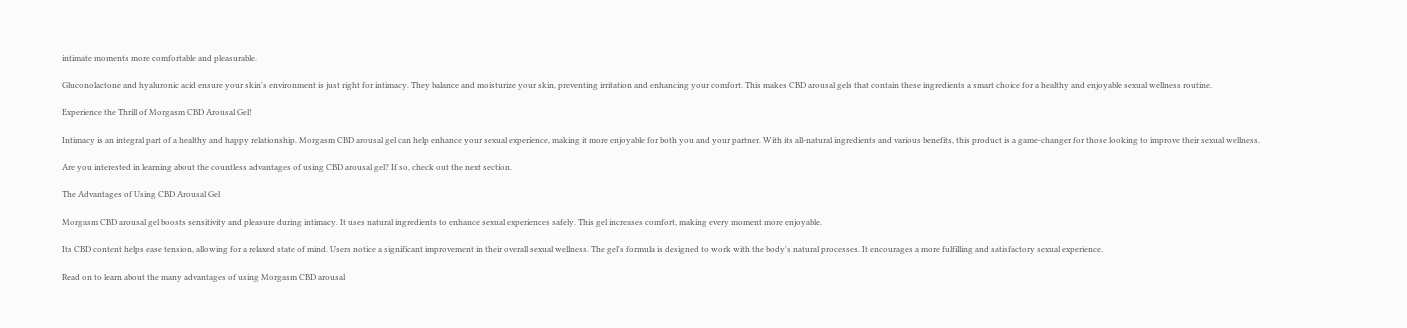intimate moments more comfortable and pleasurable.

Gluconolactone and hyaluronic acid ensure your skin's environment is just right for intimacy. They balance and moisturize your skin, preventing irritation and enhancing your comfort. This makes CBD arousal gels that contain these ingredients a smart choice for a healthy and enjoyable sexual wellness routine.

Experience the Thrill of Morgasm CBD Arousal Gel!

Intimacy is an integral part of a healthy and happy relationship. Morgasm CBD arousal gel can help enhance your sexual experience, making it more enjoyable for both you and your partner. With its all-natural ingredients and various benefits, this product is a game-changer for those looking to improve their sexual wellness.

Are you interested in learning about the countless advantages of using CBD arousal gel? If so, check out the next section.

The Advantages of Using CBD Arousal Gel

Morgasm CBD arousal gel boosts sensitivity and pleasure during intimacy. It uses natural ingredients to enhance sexual experiences safely. This gel increases comfort, making every moment more enjoyable.

Its CBD content helps ease tension, allowing for a relaxed state of mind. Users notice a significant improvement in their overall sexual wellness. The gel's formula is designed to work with the body's natural processes. It encourages a more fulfilling and satisfactory sexual experience.

Read on to learn about the many advantages of using Morgasm CBD arousal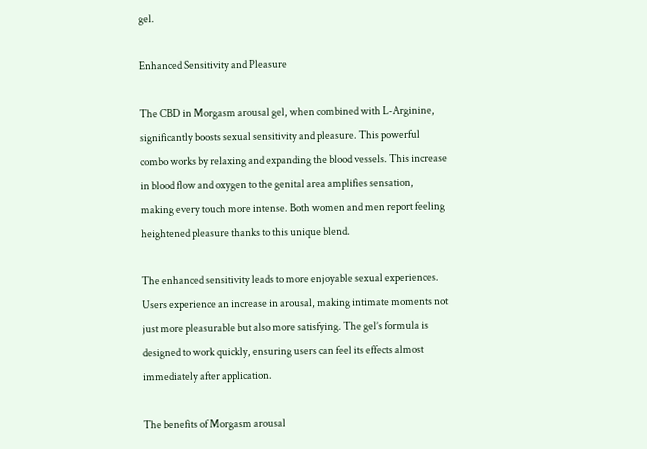gel.

Enhanced Sensitivity and Pleasure

The CBD in Morgasm arousal gel, when combined with L-Arginine, significantly boosts sexual sensitivity and pleasure. This powerful combo works by relaxing and expanding the blood vessels. This increase in blood flow and oxygen to the genital area amplifies sensation, making every touch more intense. Both women and men report feeling heightened pleasure thanks to this unique blend.

The enhanced sensitivity leads to more enjoyable sexual experiences. Users experience an increase in arousal, making intimate moments not just more pleasurable but also more satisfying. The gel’s formula is designed to work quickly, ensuring users can feel its effects almost immediately after application.

The benefits of Morgasm arousal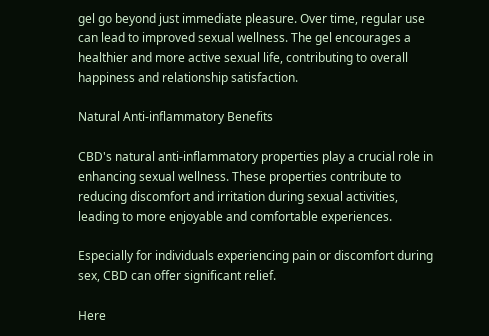gel go beyond just immediate pleasure. Over time, regular use can lead to improved sexual wellness. The gel encourages a healthier and more active sexual life, contributing to overall happiness and relationship satisfaction.

Natural Anti-inflammatory Benefits

CBD's natural anti-inflammatory properties play a crucial role in enhancing sexual wellness. These properties contribute to reducing discomfort and irritation during sexual activities, leading to more enjoyable and comfortable experiences.

Especially for individuals experiencing pain or discomfort during sex, CBD can offer significant relief.

Here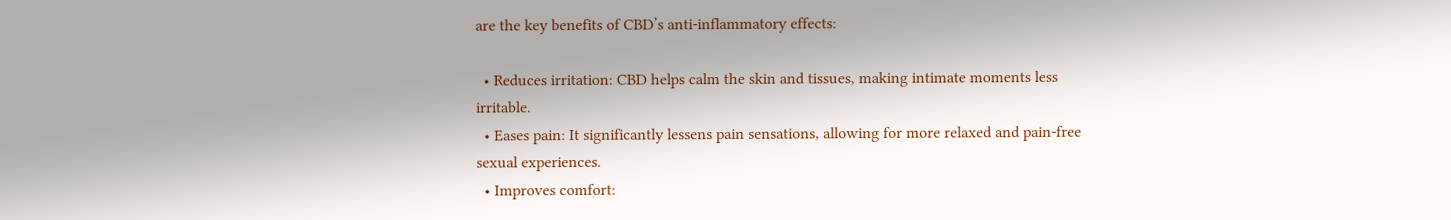are the key benefits of CBD’s anti-inflammatory effects:

  • Reduces irritation: CBD helps calm the skin and tissues, making intimate moments less irritable.
  • Eases pain: It significantly lessens pain sensations, allowing for more relaxed and pain-free sexual experiences.
  • Improves comfort: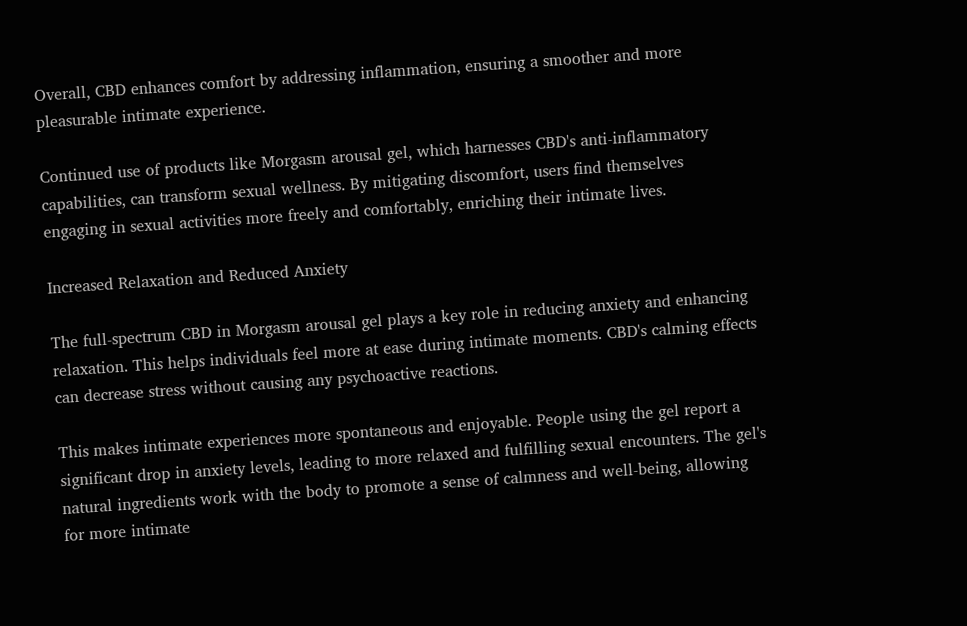Overall, CBD enhances comfort by addressing inflammation, ensuring a smoother and more pleasurable intimate experience.

Continued use of products like Morgasm arousal gel, which harnesses CBD's anti-inflammatory capabilities, can transform sexual wellness. By mitigating discomfort, users find themselves engaging in sexual activities more freely and comfortably, enriching their intimate lives.

Increased Relaxation and Reduced Anxiety

The full-spectrum CBD in Morgasm arousal gel plays a key role in reducing anxiety and enhancing relaxation. This helps individuals feel more at ease during intimate moments. CBD's calming effects can decrease stress without causing any psychoactive reactions.

This makes intimate experiences more spontaneous and enjoyable. People using the gel report a significant drop in anxiety levels, leading to more relaxed and fulfilling sexual encounters. The gel's natural ingredients work with the body to promote a sense of calmness and well-being, allowing for more intimate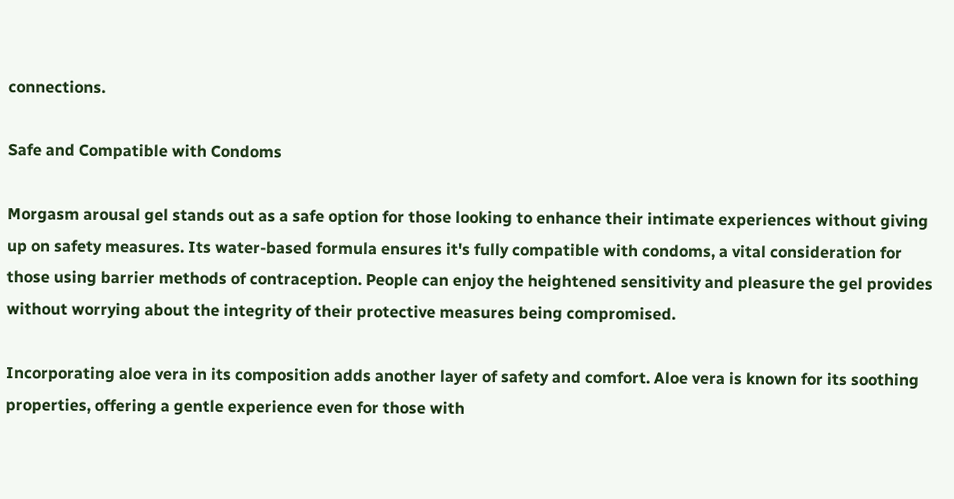connections.

Safe and Compatible with Condoms

Morgasm arousal gel stands out as a safe option for those looking to enhance their intimate experiences without giving up on safety measures. Its water-based formula ensures it's fully compatible with condoms, a vital consideration for those using barrier methods of contraception. People can enjoy the heightened sensitivity and pleasure the gel provides without worrying about the integrity of their protective measures being compromised.

Incorporating aloe vera in its composition adds another layer of safety and comfort. Aloe vera is known for its soothing properties, offering a gentle experience even for those with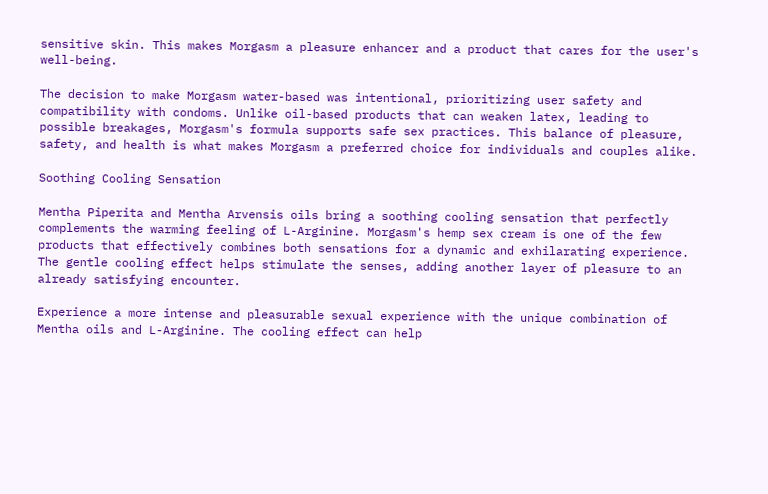sensitive skin. This makes Morgasm a pleasure enhancer and a product that cares for the user's well-being.

The decision to make Morgasm water-based was intentional, prioritizing user safety and compatibility with condoms. Unlike oil-based products that can weaken latex, leading to possible breakages, Morgasm's formula supports safe sex practices. This balance of pleasure, safety, and health is what makes Morgasm a preferred choice for individuals and couples alike.

Soothing Cooling Sensation

Mentha Piperita and Mentha Arvensis oils bring a soothing cooling sensation that perfectly complements the warming feeling of L-Arginine. Morgasm's hemp sex cream is one of the few products that effectively combines both sensations for a dynamic and exhilarating experience. The gentle cooling effect helps stimulate the senses, adding another layer of pleasure to an already satisfying encounter.

Experience a more intense and pleasurable sexual experience with the unique combination of Mentha oils and L-Arginine. The cooling effect can help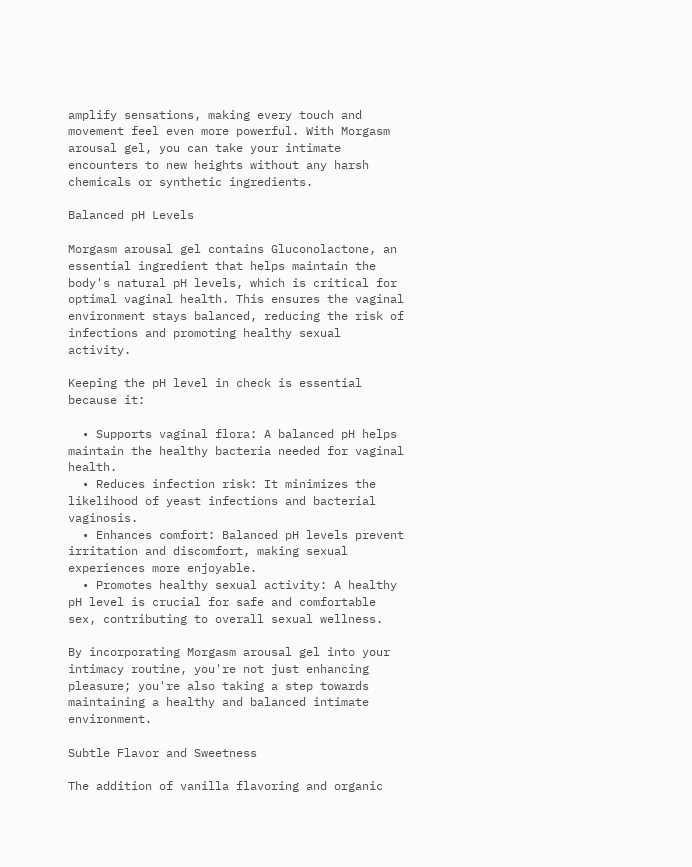amplify sensations, making every touch and movement feel even more powerful. With Morgasm arousal gel, you can take your intimate encounters to new heights without any harsh chemicals or synthetic ingredients.

Balanced pH Levels

Morgasm arousal gel contains Gluconolactone, an essential ingredient that helps maintain the body's natural pH levels, which is critical for optimal vaginal health. This ensures the vaginal environment stays balanced, reducing the risk of infections and promoting healthy sexual activity.

Keeping the pH level in check is essential because it:

  • Supports vaginal flora: A balanced pH helps maintain the healthy bacteria needed for vaginal health.
  • Reduces infection risk: It minimizes the likelihood of yeast infections and bacterial vaginosis.
  • Enhances comfort: Balanced pH levels prevent irritation and discomfort, making sexual experiences more enjoyable.
  • Promotes healthy sexual activity: A healthy pH level is crucial for safe and comfortable sex, contributing to overall sexual wellness.

By incorporating Morgasm arousal gel into your intimacy routine, you're not just enhancing pleasure; you're also taking a step towards maintaining a healthy and balanced intimate environment.

Subtle Flavor and Sweetness

The addition of vanilla flavoring and organic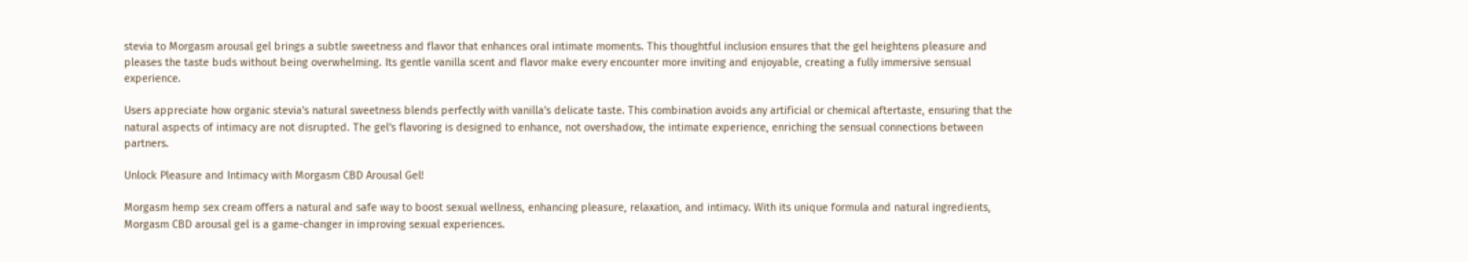stevia to Morgasm arousal gel brings a subtle sweetness and flavor that enhances oral intimate moments. This thoughtful inclusion ensures that the gel heightens pleasure and pleases the taste buds without being overwhelming. Its gentle vanilla scent and flavor make every encounter more inviting and enjoyable, creating a fully immersive sensual experience.

Users appreciate how organic stevia's natural sweetness blends perfectly with vanilla's delicate taste. This combination avoids any artificial or chemical aftertaste, ensuring that the natural aspects of intimacy are not disrupted. The gel's flavoring is designed to enhance, not overshadow, the intimate experience, enriching the sensual connections between partners.

Unlock Pleasure and Intimacy with Morgasm CBD Arousal Gel!

Morgasm hemp sex cream offers a natural and safe way to boost sexual wellness, enhancing pleasure, relaxation, and intimacy. With its unique formula and natural ingredients, Morgasm CBD arousal gel is a game-changer in improving sexual experiences.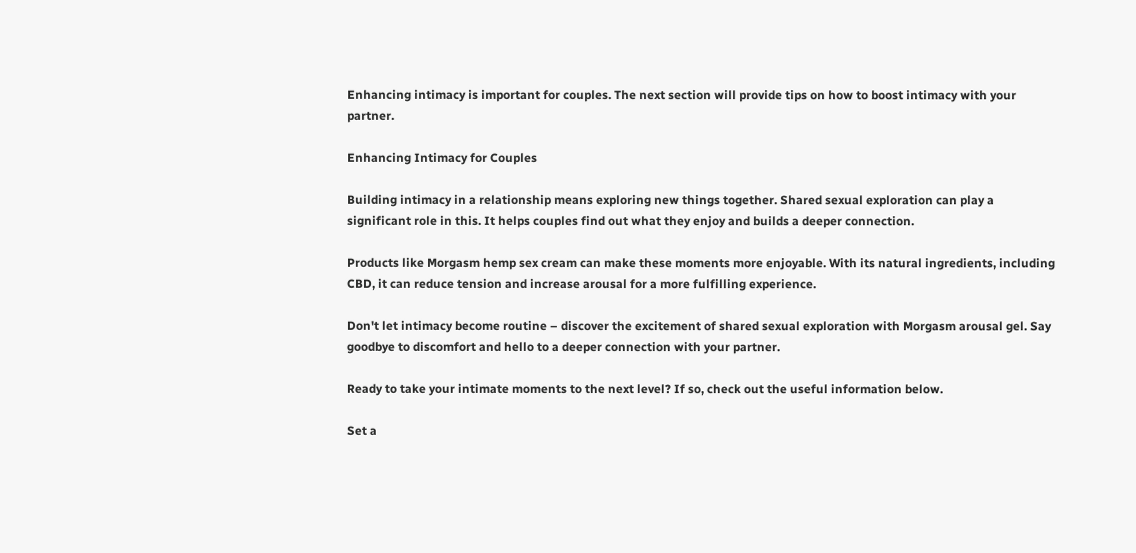Enhancing intimacy is important for couples. The next section will provide tips on how to boost intimacy with your partner.

Enhancing Intimacy for Couples

Building intimacy in a relationship means exploring new things together. Shared sexual exploration can play a significant role in this. It helps couples find out what they enjoy and builds a deeper connection.

Products like Morgasm hemp sex cream can make these moments more enjoyable. With its natural ingredients, including CBD, it can reduce tension and increase arousal for a more fulfilling experience.

Don't let intimacy become routine – discover the excitement of shared sexual exploration with Morgasm arousal gel. Say goodbye to discomfort and hello to a deeper connection with your partner.

Ready to take your intimate moments to the next level? If so, check out the useful information below.

Set a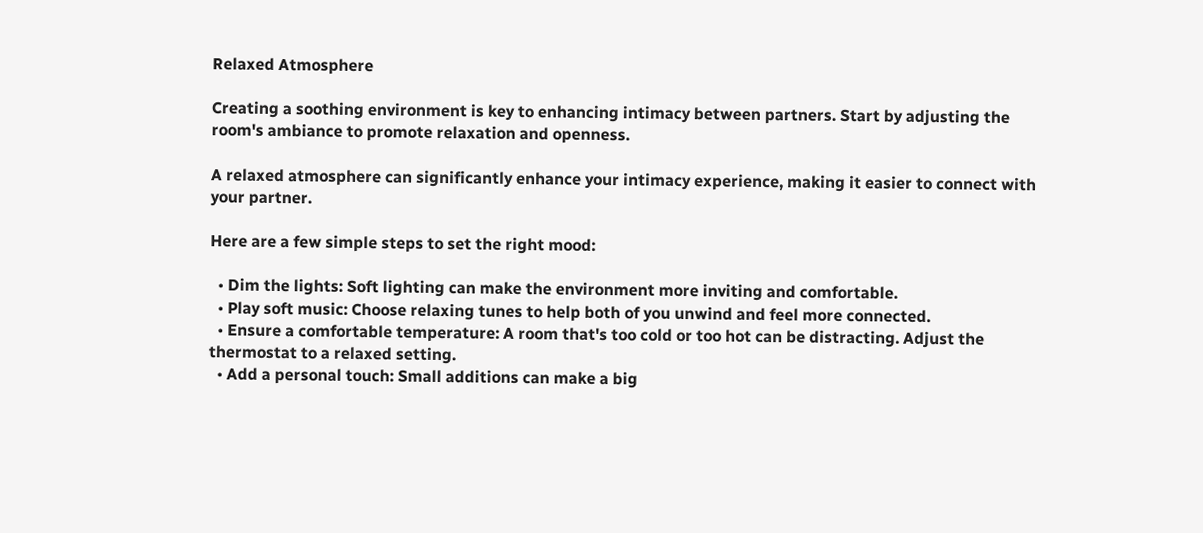Relaxed Atmosphere

Creating a soothing environment is key to enhancing intimacy between partners. Start by adjusting the room's ambiance to promote relaxation and openness.

A relaxed atmosphere can significantly enhance your intimacy experience, making it easier to connect with your partner.

Here are a few simple steps to set the right mood:

  • Dim the lights: Soft lighting can make the environment more inviting and comfortable.
  • Play soft music: Choose relaxing tunes to help both of you unwind and feel more connected.
  • Ensure a comfortable temperature: A room that's too cold or too hot can be distracting. Adjust the thermostat to a relaxed setting.
  • Add a personal touch: Small additions can make a big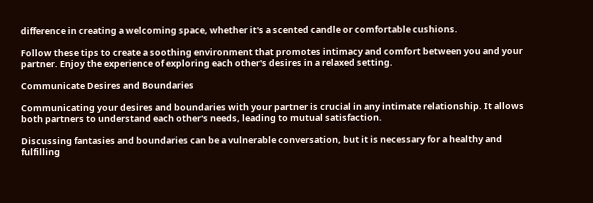difference in creating a welcoming space, whether it's a scented candle or comfortable cushions.

Follow these tips to create a soothing environment that promotes intimacy and comfort between you and your partner. Enjoy the experience of exploring each other's desires in a relaxed setting.

Communicate Desires and Boundaries

Communicating your desires and boundaries with your partner is crucial in any intimate relationship. It allows both partners to understand each other's needs, leading to mutual satisfaction.

Discussing fantasies and boundaries can be a vulnerable conversation, but it is necessary for a healthy and fulfilling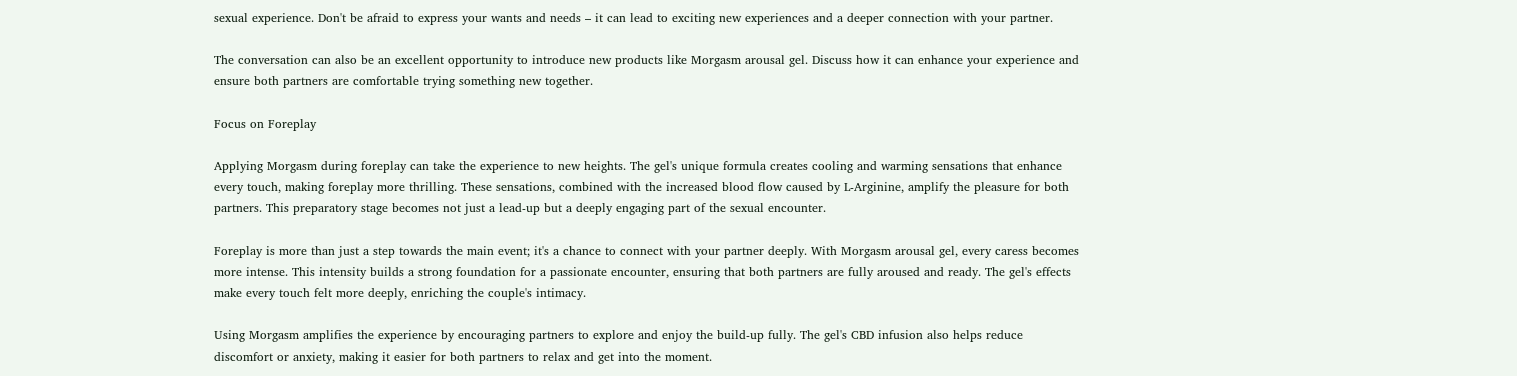sexual experience. Don't be afraid to express your wants and needs – it can lead to exciting new experiences and a deeper connection with your partner.

The conversation can also be an excellent opportunity to introduce new products like Morgasm arousal gel. Discuss how it can enhance your experience and ensure both partners are comfortable trying something new together.

Focus on Foreplay

Applying Morgasm during foreplay can take the experience to new heights. The gel's unique formula creates cooling and warming sensations that enhance every touch, making foreplay more thrilling. These sensations, combined with the increased blood flow caused by L-Arginine, amplify the pleasure for both partners. This preparatory stage becomes not just a lead-up but a deeply engaging part of the sexual encounter.

Foreplay is more than just a step towards the main event; it's a chance to connect with your partner deeply. With Morgasm arousal gel, every caress becomes more intense. This intensity builds a strong foundation for a passionate encounter, ensuring that both partners are fully aroused and ready. The gel's effects make every touch felt more deeply, enriching the couple's intimacy.

Using Morgasm amplifies the experience by encouraging partners to explore and enjoy the build-up fully. The gel's CBD infusion also helps reduce discomfort or anxiety, making it easier for both partners to relax and get into the moment.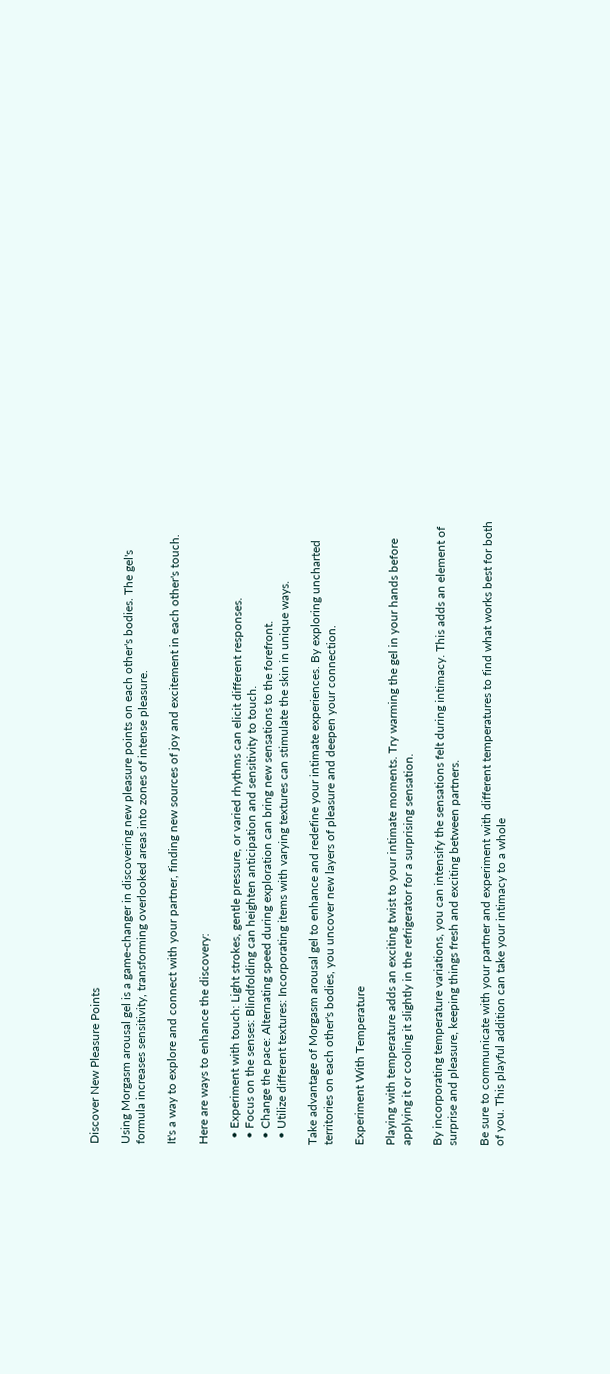Discover New Pleasure Points

Using Morgasm arousal gel is a game-changer in discovering new pleasure points on each other's bodies. The gel's formula increases sensitivity, transforming overlooked areas into zones of intense pleasure.

It's a way to explore and connect with your partner, finding new sources of joy and excitement in each other's touch.

Here are ways to enhance the discovery:

  • Experiment with touch: Light strokes, gentle pressure, or varied rhythms can elicit different responses.
  • Focus on the senses: Blindfolding can heighten anticipation and sensitivity to touch.
  • Change the pace: Alternating speed during exploration can bring new sensations to the forefront.
  • Utilize different textures: Incorporating items with varying textures can stimulate the skin in unique ways.

Take advantage of Morgasm arousal gel to enhance and redefine your intimate experiences. By exploring uncharted territories on each other's bodies, you uncover new layers of pleasure and deepen your connection.

Experiment With Temperature

Playing with temperature adds an exciting twist to your intimate moments. Try warming the gel in your hands before applying it or cooling it slightly in the refrigerator for a surprising sensation.

By incorporating temperature variations, you can intensify the sensations felt during intimacy. This adds an element of surprise and pleasure, keeping things fresh and exciting between partners.

Be sure to communicate with your partner and experiment with different temperatures to find what works best for both of you. This playful addition can take your intimacy to a whole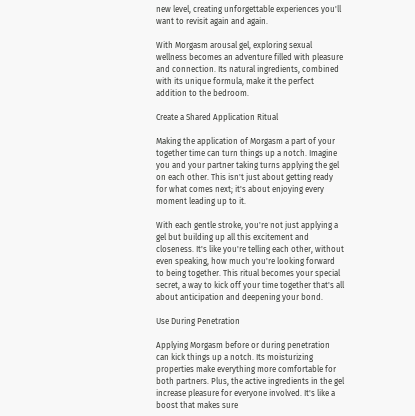new level, creating unforgettable experiences you'll want to revisit again and again.

With Morgasm arousal gel, exploring sexual wellness becomes an adventure filled with pleasure and connection. Its natural ingredients, combined with its unique formula, make it the perfect addition to the bedroom.

Create a Shared Application Ritual

Making the application of Morgasm a part of your together time can turn things up a notch. Imagine you and your partner taking turns applying the gel on each other. This isn't just about getting ready for what comes next; it's about enjoying every moment leading up to it.

With each gentle stroke, you're not just applying a gel but building up all this excitement and closeness. It's like you're telling each other, without even speaking, how much you're looking forward to being together. This ritual becomes your special secret, a way to kick off your time together that's all about anticipation and deepening your bond.

Use During Penetration

Applying Morgasm before or during penetration can kick things up a notch. Its moisturizing properties make everything more comfortable for both partners. Plus, the active ingredients in the gel increase pleasure for everyone involved. It's like a boost that makes sure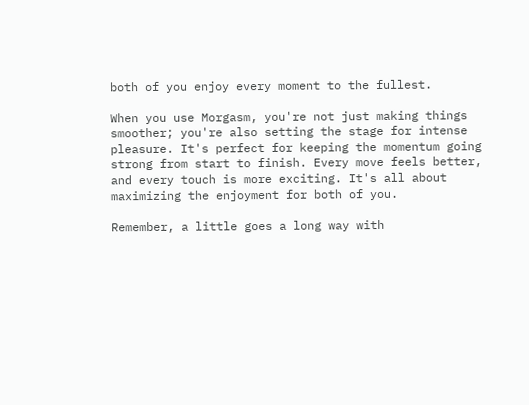both of you enjoy every moment to the fullest.

When you use Morgasm, you're not just making things smoother; you're also setting the stage for intense pleasure. It's perfect for keeping the momentum going strong from start to finish. Every move feels better, and every touch is more exciting. It's all about maximizing the enjoyment for both of you.

Remember, a little goes a long way with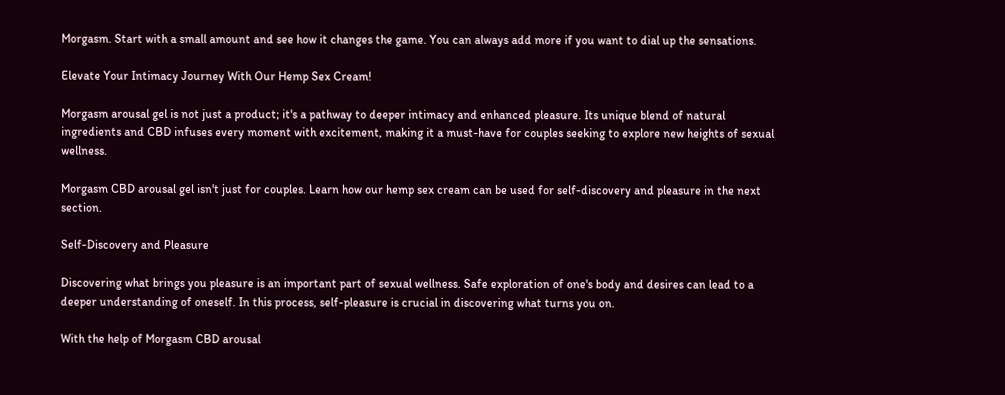Morgasm. Start with a small amount and see how it changes the game. You can always add more if you want to dial up the sensations.

Elevate Your Intimacy Journey With Our Hemp Sex Cream!

Morgasm arousal gel is not just a product; it's a pathway to deeper intimacy and enhanced pleasure. Its unique blend of natural ingredients and CBD infuses every moment with excitement, making it a must-have for couples seeking to explore new heights of sexual wellness.

Morgasm CBD arousal gel isn't just for couples. Learn how our hemp sex cream can be used for self-discovery and pleasure in the next section.

Self-Discovery and Pleasure

Discovering what brings you pleasure is an important part of sexual wellness. Safe exploration of one's body and desires can lead to a deeper understanding of oneself. In this process, self-pleasure is crucial in discovering what turns you on.

With the help of Morgasm CBD arousal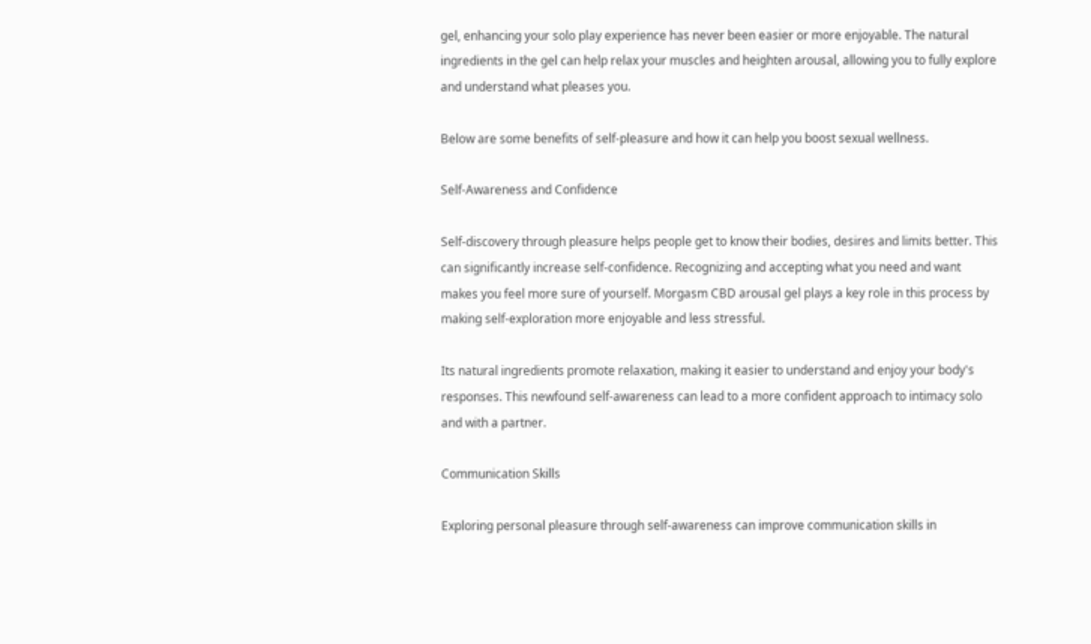gel, enhancing your solo play experience has never been easier or more enjoyable. The natural ingredients in the gel can help relax your muscles and heighten arousal, allowing you to fully explore and understand what pleases you.

Below are some benefits of self-pleasure and how it can help you boost sexual wellness.

Self-Awareness and Confidence

Self-discovery through pleasure helps people get to know their bodies, desires and limits better. This can significantly increase self-confidence. Recognizing and accepting what you need and want makes you feel more sure of yourself. Morgasm CBD arousal gel plays a key role in this process by making self-exploration more enjoyable and less stressful.

Its natural ingredients promote relaxation, making it easier to understand and enjoy your body's responses. This newfound self-awareness can lead to a more confident approach to intimacy solo and with a partner.

Communication Skills

Exploring personal pleasure through self-awareness can improve communication skills in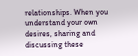relationships. When you understand your own desires, sharing and discussing these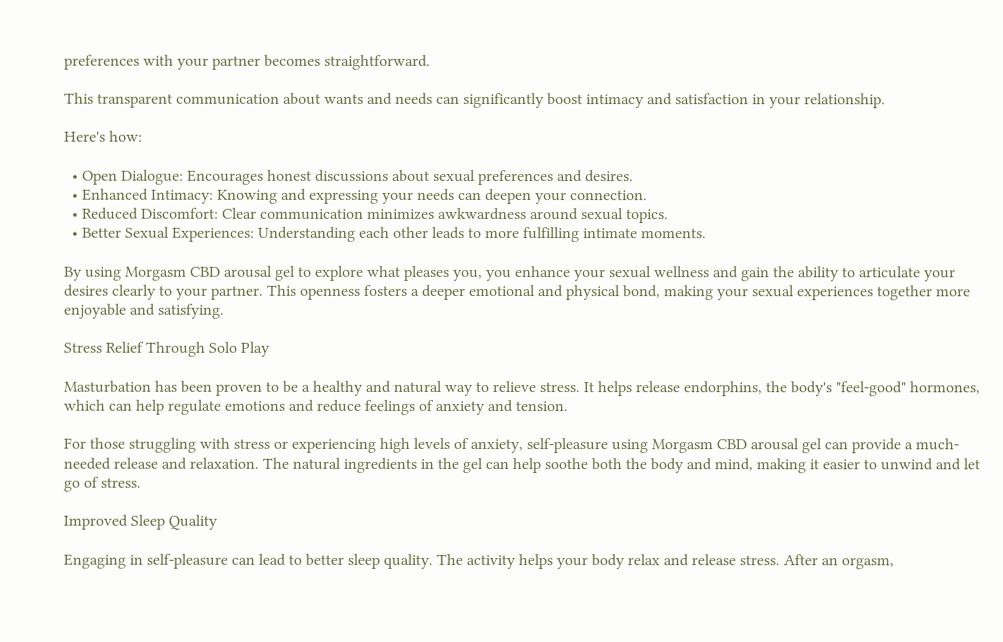preferences with your partner becomes straightforward.

This transparent communication about wants and needs can significantly boost intimacy and satisfaction in your relationship.

Here's how:

  • Open Dialogue: Encourages honest discussions about sexual preferences and desires.
  • Enhanced Intimacy: Knowing and expressing your needs can deepen your connection.
  • Reduced Discomfort: Clear communication minimizes awkwardness around sexual topics.
  • Better Sexual Experiences: Understanding each other leads to more fulfilling intimate moments.

By using Morgasm CBD arousal gel to explore what pleases you, you enhance your sexual wellness and gain the ability to articulate your desires clearly to your partner. This openness fosters a deeper emotional and physical bond, making your sexual experiences together more enjoyable and satisfying.

Stress Relief Through Solo Play

Masturbation has been proven to be a healthy and natural way to relieve stress. It helps release endorphins, the body's "feel-good" hormones, which can help regulate emotions and reduce feelings of anxiety and tension.

For those struggling with stress or experiencing high levels of anxiety, self-pleasure using Morgasm CBD arousal gel can provide a much-needed release and relaxation. The natural ingredients in the gel can help soothe both the body and mind, making it easier to unwind and let go of stress.

Improved Sleep Quality

Engaging in self-pleasure can lead to better sleep quality. The activity helps your body relax and release stress. After an orgasm,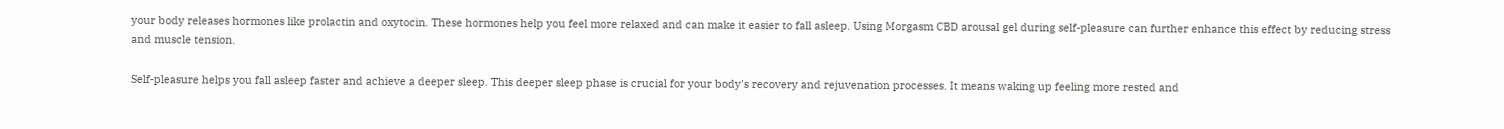your body releases hormones like prolactin and oxytocin. These hormones help you feel more relaxed and can make it easier to fall asleep. Using Morgasm CBD arousal gel during self-pleasure can further enhance this effect by reducing stress and muscle tension.

Self-pleasure helps you fall asleep faster and achieve a deeper sleep. This deeper sleep phase is crucial for your body's recovery and rejuvenation processes. It means waking up feeling more rested and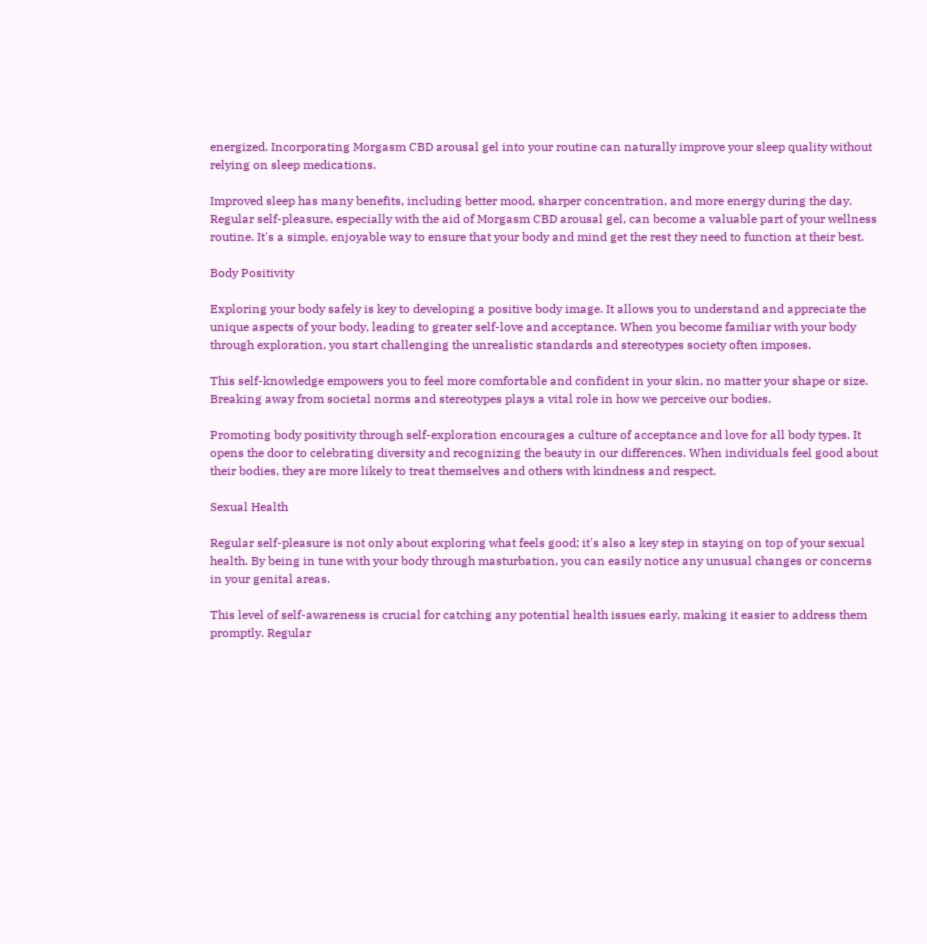energized. Incorporating Morgasm CBD arousal gel into your routine can naturally improve your sleep quality without relying on sleep medications.

Improved sleep has many benefits, including better mood, sharper concentration, and more energy during the day. Regular self-pleasure, especially with the aid of Morgasm CBD arousal gel, can become a valuable part of your wellness routine. It's a simple, enjoyable way to ensure that your body and mind get the rest they need to function at their best.

Body Positivity

Exploring your body safely is key to developing a positive body image. It allows you to understand and appreciate the unique aspects of your body, leading to greater self-love and acceptance. When you become familiar with your body through exploration, you start challenging the unrealistic standards and stereotypes society often imposes.

This self-knowledge empowers you to feel more comfortable and confident in your skin, no matter your shape or size. Breaking away from societal norms and stereotypes plays a vital role in how we perceive our bodies.

Promoting body positivity through self-exploration encourages a culture of acceptance and love for all body types. It opens the door to celebrating diversity and recognizing the beauty in our differences. When individuals feel good about their bodies, they are more likely to treat themselves and others with kindness and respect.

Sexual Health

Regular self-pleasure is not only about exploring what feels good; it's also a key step in staying on top of your sexual health. By being in tune with your body through masturbation, you can easily notice any unusual changes or concerns in your genital areas.

This level of self-awareness is crucial for catching any potential health issues early, making it easier to address them promptly. Regular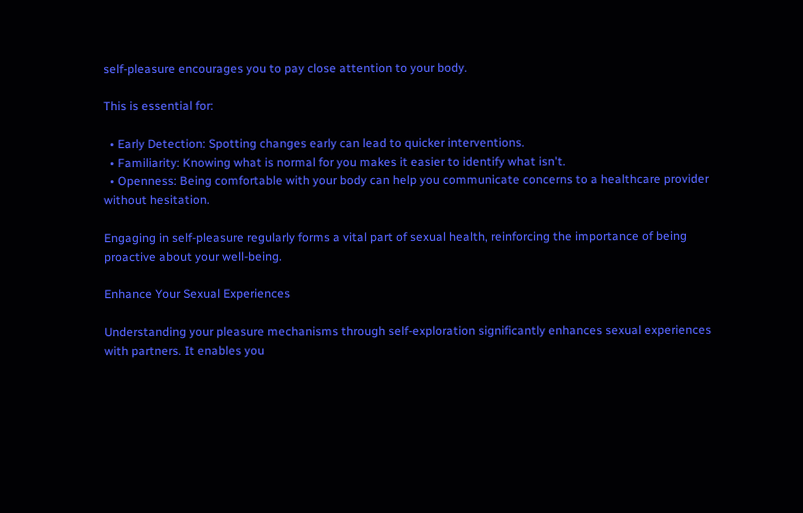self-pleasure encourages you to pay close attention to your body.

This is essential for:

  • Early Detection: Spotting changes early can lead to quicker interventions.
  • Familiarity: Knowing what is normal for you makes it easier to identify what isn't.
  • Openness: Being comfortable with your body can help you communicate concerns to a healthcare provider without hesitation.

Engaging in self-pleasure regularly forms a vital part of sexual health, reinforcing the importance of being proactive about your well-being.

Enhance Your Sexual Experiences

Understanding your pleasure mechanisms through self-exploration significantly enhances sexual experiences with partners. It enables you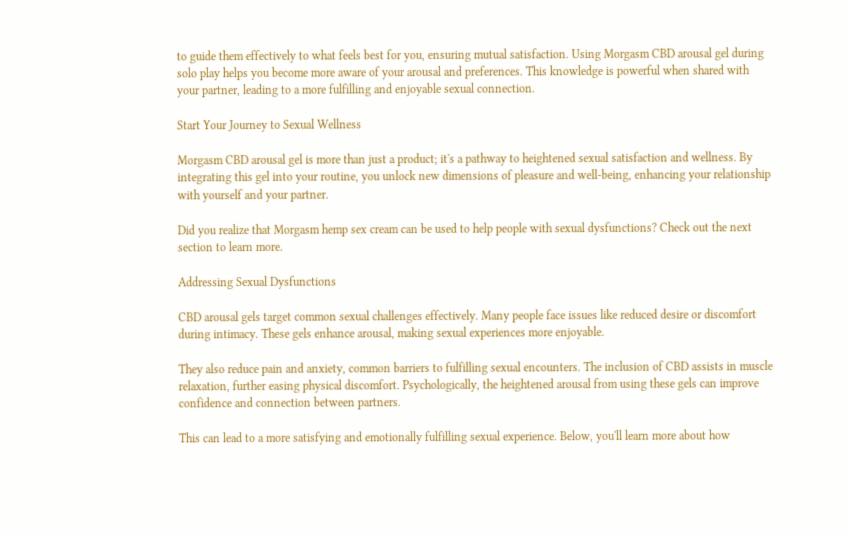to guide them effectively to what feels best for you, ensuring mutual satisfaction. Using Morgasm CBD arousal gel during solo play helps you become more aware of your arousal and preferences. This knowledge is powerful when shared with your partner, leading to a more fulfilling and enjoyable sexual connection.

Start Your Journey to Sexual Wellness

Morgasm CBD arousal gel is more than just a product; it's a pathway to heightened sexual satisfaction and wellness. By integrating this gel into your routine, you unlock new dimensions of pleasure and well-being, enhancing your relationship with yourself and your partner.

Did you realize that Morgasm hemp sex cream can be used to help people with sexual dysfunctions? Check out the next section to learn more.

Addressing Sexual Dysfunctions

CBD arousal gels target common sexual challenges effectively. Many people face issues like reduced desire or discomfort during intimacy. These gels enhance arousal, making sexual experiences more enjoyable.

They also reduce pain and anxiety, common barriers to fulfilling sexual encounters. The inclusion of CBD assists in muscle relaxation, further easing physical discomfort. Psychologically, the heightened arousal from using these gels can improve confidence and connection between partners.

This can lead to a more satisfying and emotionally fulfilling sexual experience. Below, you'll learn more about how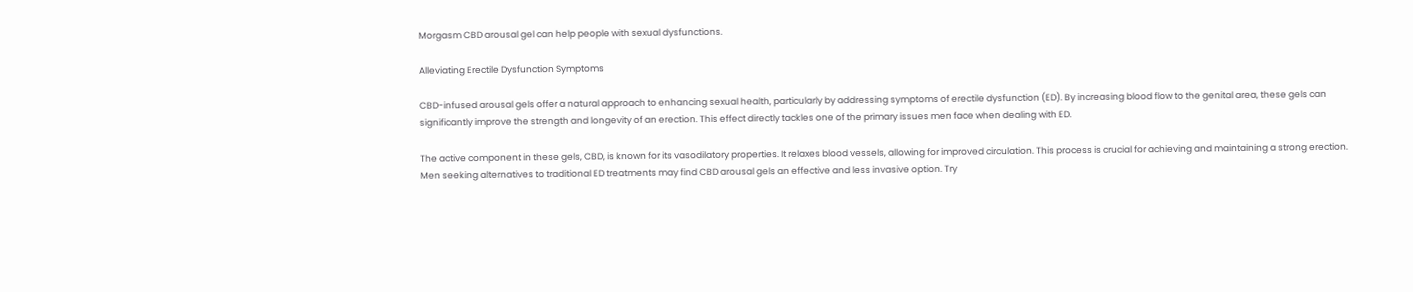Morgasm CBD arousal gel can help people with sexual dysfunctions.

Alleviating Erectile Dysfunction Symptoms

CBD-infused arousal gels offer a natural approach to enhancing sexual health, particularly by addressing symptoms of erectile dysfunction (ED). By increasing blood flow to the genital area, these gels can significantly improve the strength and longevity of an erection. This effect directly tackles one of the primary issues men face when dealing with ED.

The active component in these gels, CBD, is known for its vasodilatory properties. It relaxes blood vessels, allowing for improved circulation. This process is crucial for achieving and maintaining a strong erection. Men seeking alternatives to traditional ED treatments may find CBD arousal gels an effective and less invasive option. Try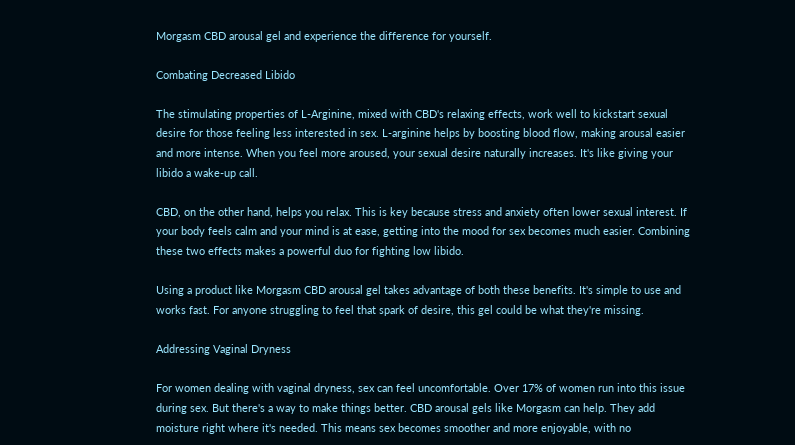Morgasm CBD arousal gel and experience the difference for yourself.

Combating Decreased Libido

The stimulating properties of L-Arginine, mixed with CBD's relaxing effects, work well to kickstart sexual desire for those feeling less interested in sex. L-arginine helps by boosting blood flow, making arousal easier and more intense. When you feel more aroused, your sexual desire naturally increases. It's like giving your libido a wake-up call.

CBD, on the other hand, helps you relax. This is key because stress and anxiety often lower sexual interest. If your body feels calm and your mind is at ease, getting into the mood for sex becomes much easier. Combining these two effects makes a powerful duo for fighting low libido.

Using a product like Morgasm CBD arousal gel takes advantage of both these benefits. It's simple to use and works fast. For anyone struggling to feel that spark of desire, this gel could be what they're missing.

Addressing Vaginal Dryness

For women dealing with vaginal dryness, sex can feel uncomfortable. Over 17% of women run into this issue during sex. But there's a way to make things better. CBD arousal gels like Morgasm can help. They add moisture right where it's needed. This means sex becomes smoother and more enjoyable, with no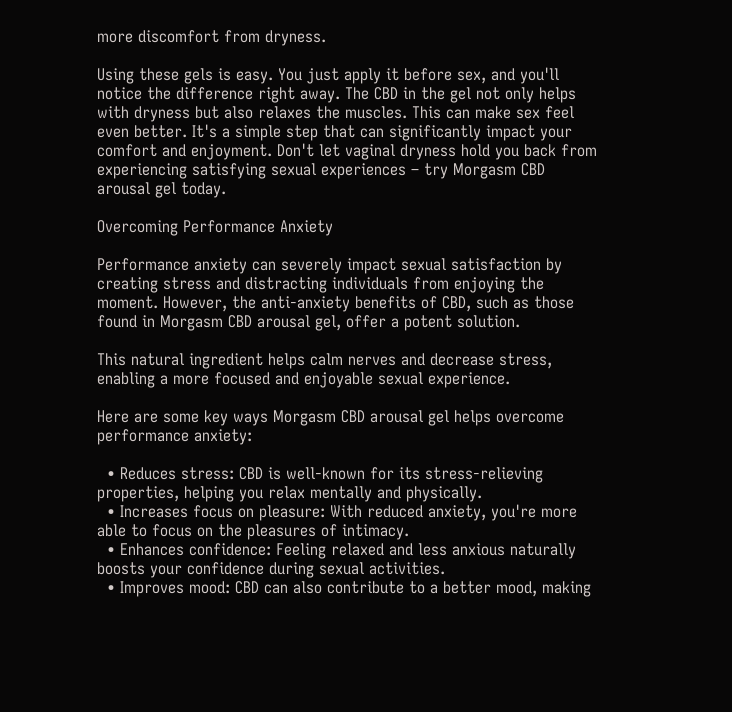more discomfort from dryness.

Using these gels is easy. You just apply it before sex, and you'll notice the difference right away. The CBD in the gel not only helps with dryness but also relaxes the muscles. This can make sex feel even better. It's a simple step that can significantly impact your comfort and enjoyment. Don't let vaginal dryness hold you back from experiencing satisfying sexual experiences – try Morgasm CBD arousal gel today.

Overcoming Performance Anxiety

Performance anxiety can severely impact sexual satisfaction by creating stress and distracting individuals from enjoying the moment. However, the anti-anxiety benefits of CBD, such as those found in Morgasm CBD arousal gel, offer a potent solution.

This natural ingredient helps calm nerves and decrease stress, enabling a more focused and enjoyable sexual experience.

Here are some key ways Morgasm CBD arousal gel helps overcome performance anxiety:

  • Reduces stress: CBD is well-known for its stress-relieving properties, helping you relax mentally and physically.
  • Increases focus on pleasure: With reduced anxiety, you're more able to focus on the pleasures of intimacy.
  • Enhances confidence: Feeling relaxed and less anxious naturally boosts your confidence during sexual activities.
  • Improves mood: CBD can also contribute to a better mood, making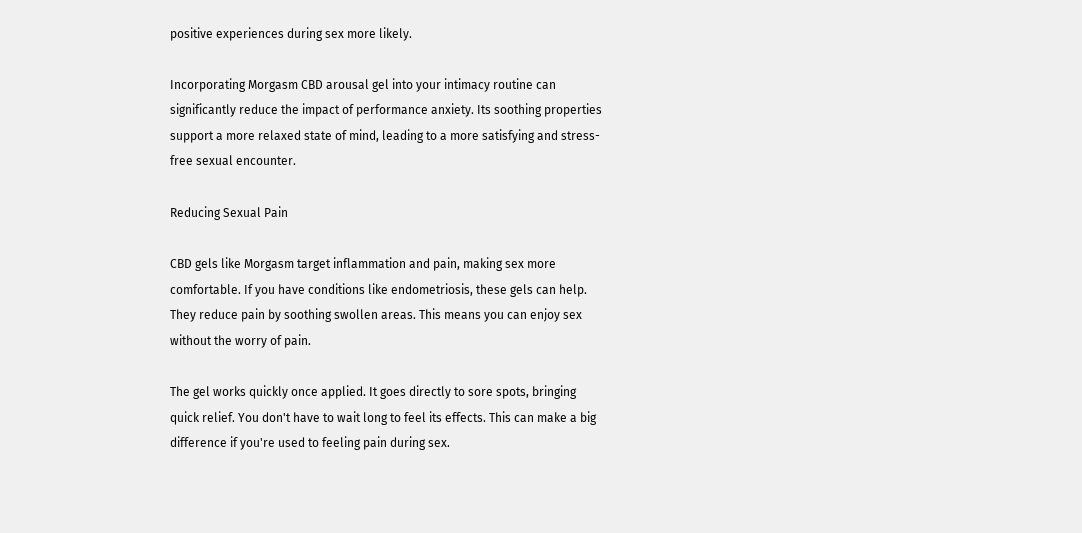positive experiences during sex more likely.

Incorporating Morgasm CBD arousal gel into your intimacy routine can significantly reduce the impact of performance anxiety. Its soothing properties support a more relaxed state of mind, leading to a more satisfying and stress-free sexual encounter.

Reducing Sexual Pain

CBD gels like Morgasm target inflammation and pain, making sex more comfortable. If you have conditions like endometriosis, these gels can help. They reduce pain by soothing swollen areas. This means you can enjoy sex without the worry of pain.

The gel works quickly once applied. It goes directly to sore spots, bringing quick relief. You don't have to wait long to feel its effects. This can make a big difference if you're used to feeling pain during sex.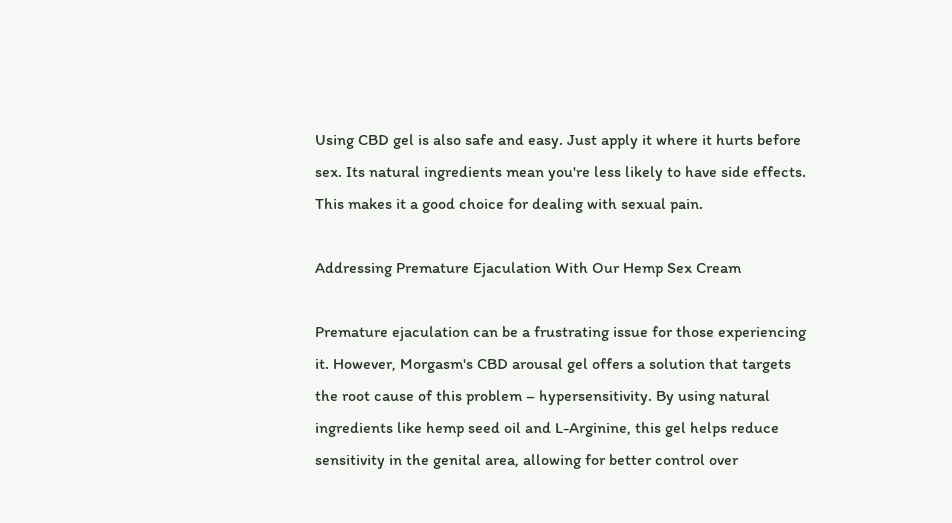Using CBD gel is also safe and easy. Just apply it where it hurts before sex. Its natural ingredients mean you're less likely to have side effects. This makes it a good choice for dealing with sexual pain.

Addressing Premature Ejaculation With Our Hemp Sex Cream

Premature ejaculation can be a frustrating issue for those experiencing it. However, Morgasm's CBD arousal gel offers a solution that targets the root cause of this problem – hypersensitivity. By using natural ingredients like hemp seed oil and L-Arginine, this gel helps reduce sensitivity in the genital area, allowing for better control over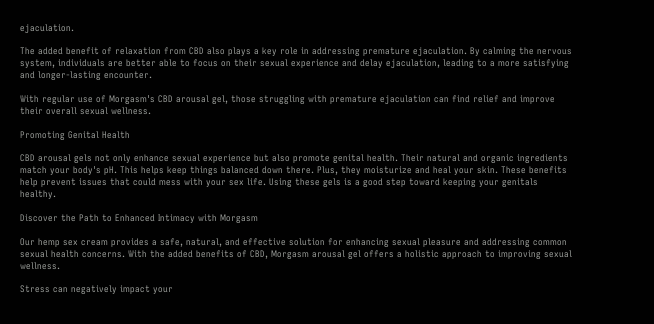ejaculation.

The added benefit of relaxation from CBD also plays a key role in addressing premature ejaculation. By calming the nervous system, individuals are better able to focus on their sexual experience and delay ejaculation, leading to a more satisfying and longer-lasting encounter.

With regular use of Morgasm's CBD arousal gel, those struggling with premature ejaculation can find relief and improve their overall sexual wellness.

Promoting Genital Health

CBD arousal gels not only enhance sexual experience but also promote genital health. Their natural and organic ingredients match your body's pH. This helps keep things balanced down there. Plus, they moisturize and heal your skin. These benefits help prevent issues that could mess with your sex life. Using these gels is a good step toward keeping your genitals healthy.

Discover the Path to Enhanced Intimacy with Morgasm

Our hemp sex cream provides a safe, natural, and effective solution for enhancing sexual pleasure and addressing common sexual health concerns. With the added benefits of CBD, Morgasm arousal gel offers a holistic approach to improving sexual wellness.

Stress can negatively impact your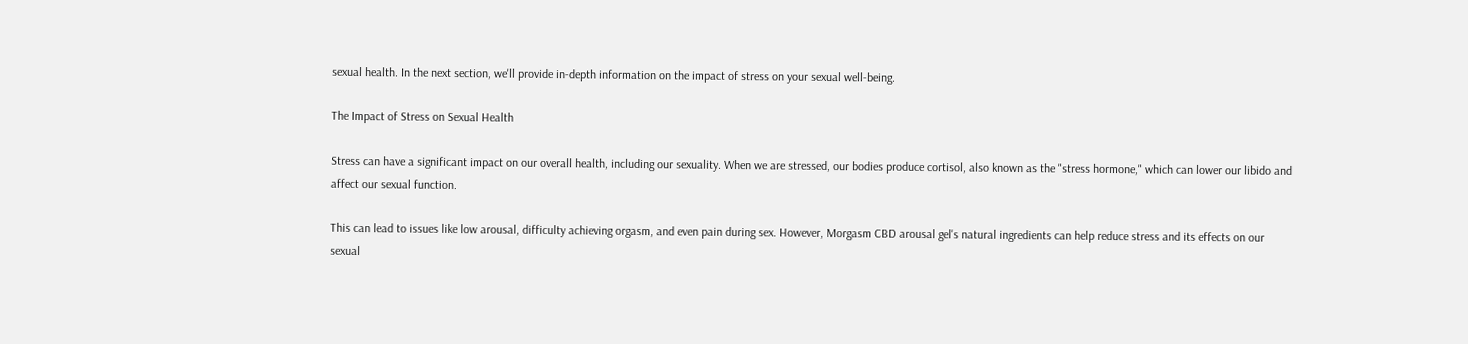sexual health. In the next section, we'll provide in-depth information on the impact of stress on your sexual well-being.

The Impact of Stress on Sexual Health

Stress can have a significant impact on our overall health, including our sexuality. When we are stressed, our bodies produce cortisol, also known as the "stress hormone," which can lower our libido and affect our sexual function.

This can lead to issues like low arousal, difficulty achieving orgasm, and even pain during sex. However, Morgasm CBD arousal gel's natural ingredients can help reduce stress and its effects on our sexual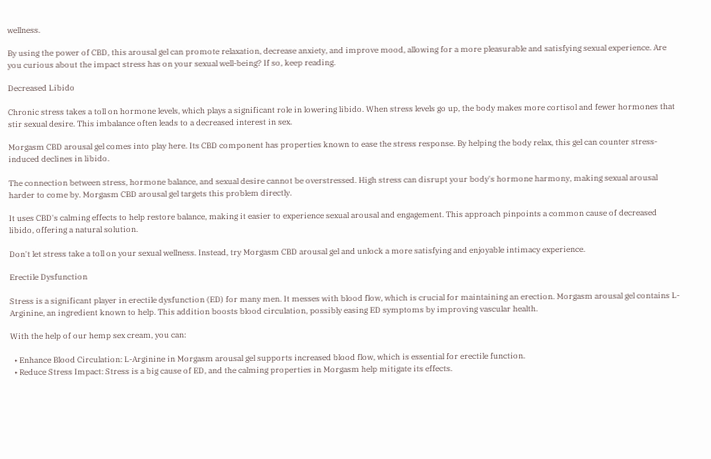wellness.

By using the power of CBD, this arousal gel can promote relaxation, decrease anxiety, and improve mood, allowing for a more pleasurable and satisfying sexual experience. Are you curious about the impact stress has on your sexual well-being? If so, keep reading.

Decreased Libido

Chronic stress takes a toll on hormone levels, which plays a significant role in lowering libido. When stress levels go up, the body makes more cortisol and fewer hormones that stir sexual desire. This imbalance often leads to a decreased interest in sex.

Morgasm CBD arousal gel comes into play here. Its CBD component has properties known to ease the stress response. By helping the body relax, this gel can counter stress-induced declines in libido.

The connection between stress, hormone balance, and sexual desire cannot be overstressed. High stress can disrupt your body's hormone harmony, making sexual arousal harder to come by. Morgasm CBD arousal gel targets this problem directly.

It uses CBD's calming effects to help restore balance, making it easier to experience sexual arousal and engagement. This approach pinpoints a common cause of decreased libido, offering a natural solution.

Don't let stress take a toll on your sexual wellness. Instead, try Morgasm CBD arousal gel and unlock a more satisfying and enjoyable intimacy experience.

Erectile Dysfunction

Stress is a significant player in erectile dysfunction (ED) for many men. It messes with blood flow, which is crucial for maintaining an erection. Morgasm arousal gel contains L-Arginine, an ingredient known to help. This addition boosts blood circulation, possibly easing ED symptoms by improving vascular health.

With the help of our hemp sex cream, you can:

  • Enhance Blood Circulation: L-Arginine in Morgasm arousal gel supports increased blood flow, which is essential for erectile function.
  • Reduce Stress Impact: Stress is a big cause of ED, and the calming properties in Morgasm help mitigate its effects.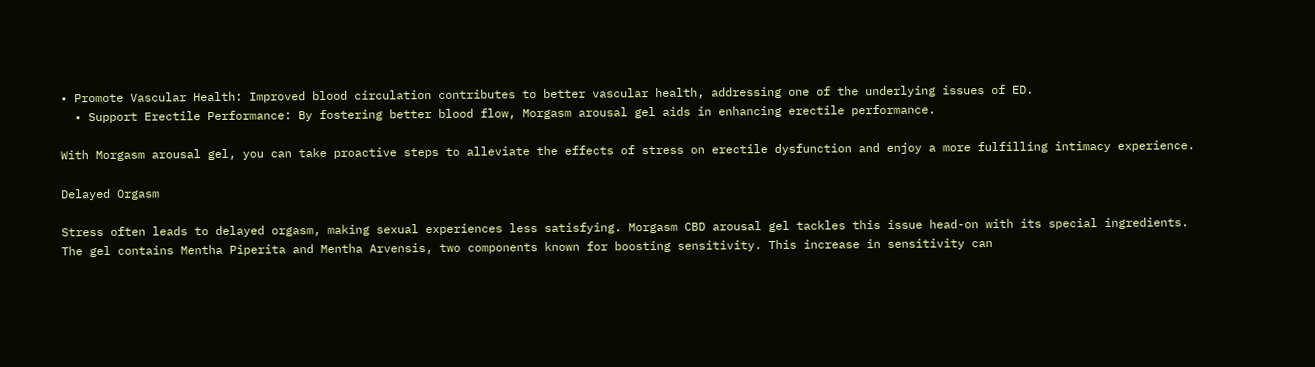• Promote Vascular Health: Improved blood circulation contributes to better vascular health, addressing one of the underlying issues of ED.
  • Support Erectile Performance: By fostering better blood flow, Morgasm arousal gel aids in enhancing erectile performance.

With Morgasm arousal gel, you can take proactive steps to alleviate the effects of stress on erectile dysfunction and enjoy a more fulfilling intimacy experience.

Delayed Orgasm

Stress often leads to delayed orgasm, making sexual experiences less satisfying. Morgasm CBD arousal gel tackles this issue head-on with its special ingredients. The gel contains Mentha Piperita and Mentha Arvensis, two components known for boosting sensitivity. This increase in sensitivity can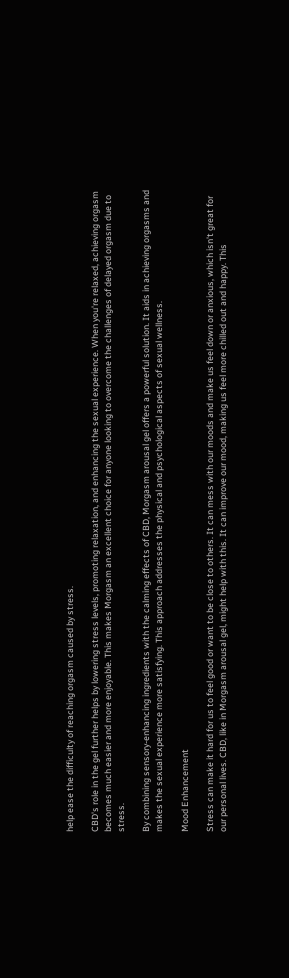help ease the difficulty of reaching orgasm caused by stress.

CBD's role in the gel further helps by lowering stress levels, promoting relaxation, and enhancing the sexual experience. When you're relaxed, achieving orgasm becomes much easier and more enjoyable. This makes Morgasm an excellent choice for anyone looking to overcome the challenges of delayed orgasm due to stress.

By combining sensory-enhancing ingredients with the calming effects of CBD, Morgasm arousal gel offers a powerful solution. It aids in achieving orgasms and makes the sexual experience more satisfying. This approach addresses the physical and psychological aspects of sexual wellness.

Mood Enhancement

Stress can make it hard for us to feel good or want to be close to others. It can mess with our moods and make us feel down or anxious, which isn't great for our personal lives. CBD, like in Morgasm arousal gel, might help with this. It can improve our mood, making us feel more chilled out and happy. This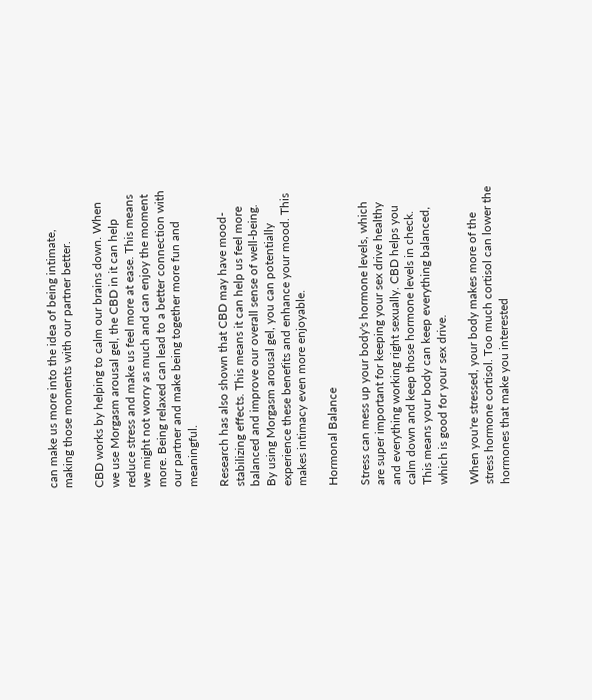can make us more into the idea of being intimate, making those moments with our partner better.

CBD works by helping to calm our brains down. When we use Morgasm arousal gel, the CBD in it can help reduce stress and make us feel more at ease. This means we might not worry as much and can enjoy the moment more. Being relaxed can lead to a better connection with our partner and make being together more fun and meaningful.

Research has also shown that CBD may have mood-stabilizing effects. This means it can help us feel more balanced and improve our overall sense of well-being. By using Morgasm arousal gel, you can potentially experience these benefits and enhance your mood. This makes intimacy even more enjoyable.

Hormonal Balance

Stress can mess up your body's hormone levels, which are super important for keeping your sex drive healthy and everything working right sexually. CBD helps you calm down and keep those hormone levels in check. This means your body can keep everything balanced, which is good for your sex drive.

When you're stressed, your body makes more of the stress hormone cortisol. Too much cortisol can lower the hormones that make you interested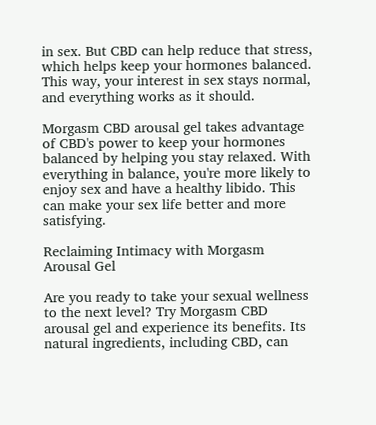in sex. But CBD can help reduce that stress, which helps keep your hormones balanced. This way, your interest in sex stays normal, and everything works as it should.

Morgasm CBD arousal gel takes advantage of CBD's power to keep your hormones balanced by helping you stay relaxed. With everything in balance, you're more likely to enjoy sex and have a healthy libido. This can make your sex life better and more satisfying.

Reclaiming Intimacy with Morgasm Arousal Gel

Are you ready to take your sexual wellness to the next level? Try Morgasm CBD arousal gel and experience its benefits. Its natural ingredients, including CBD, can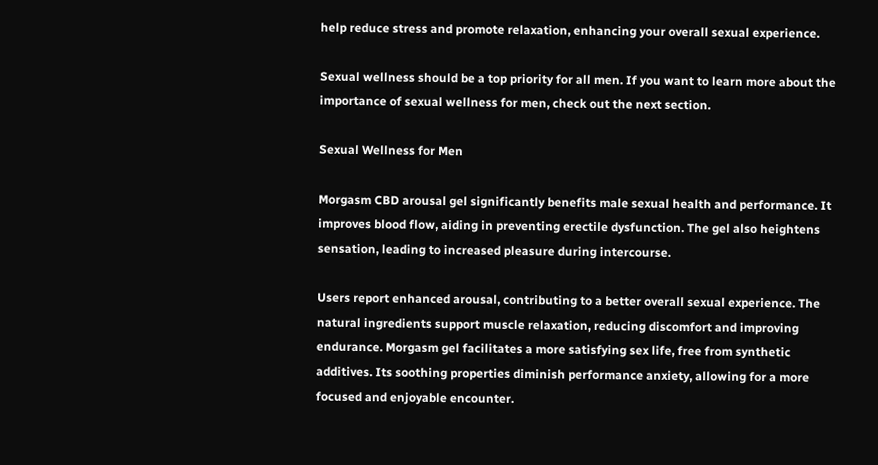help reduce stress and promote relaxation, enhancing your overall sexual experience.

Sexual wellness should be a top priority for all men. If you want to learn more about the importance of sexual wellness for men, check out the next section.

Sexual Wellness for Men

Morgasm CBD arousal gel significantly benefits male sexual health and performance. It improves blood flow, aiding in preventing erectile dysfunction. The gel also heightens sensation, leading to increased pleasure during intercourse.

Users report enhanced arousal, contributing to a better overall sexual experience. The natural ingredients support muscle relaxation, reducing discomfort and improving endurance. Morgasm gel facilitates a more satisfying sex life, free from synthetic additives. Its soothing properties diminish performance anxiety, allowing for a more focused and enjoyable encounter.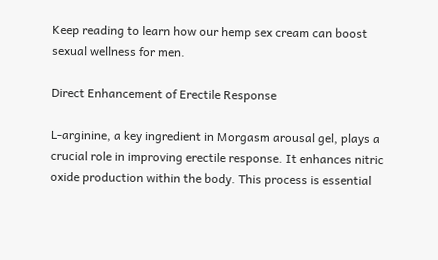Keep reading to learn how our hemp sex cream can boost sexual wellness for men.

Direct Enhancement of Erectile Response

L-arginine, a key ingredient in Morgasm arousal gel, plays a crucial role in improving erectile response. It enhances nitric oxide production within the body. This process is essential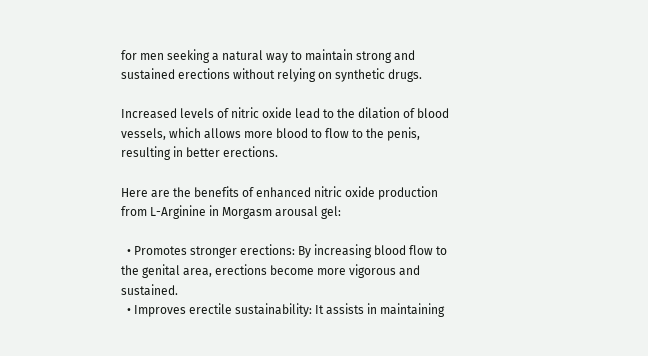for men seeking a natural way to maintain strong and sustained erections without relying on synthetic drugs.

Increased levels of nitric oxide lead to the dilation of blood vessels, which allows more blood to flow to the penis, resulting in better erections.

Here are the benefits of enhanced nitric oxide production from L-Arginine in Morgasm arousal gel:

  • Promotes stronger erections: By increasing blood flow to the genital area, erections become more vigorous and sustained.
  • Improves erectile sustainability: It assists in maintaining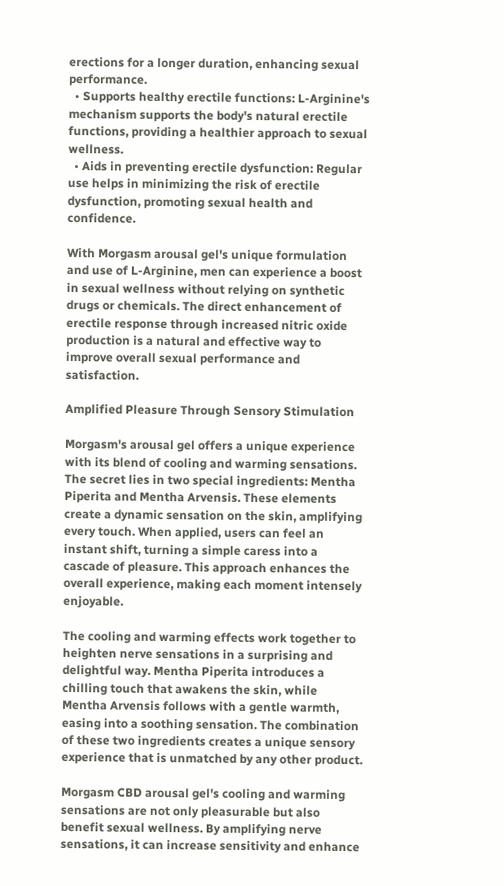erections for a longer duration, enhancing sexual performance.
  • Supports healthy erectile functions: L-Arginine's mechanism supports the body's natural erectile functions, providing a healthier approach to sexual wellness.
  • Aids in preventing erectile dysfunction: Regular use helps in minimizing the risk of erectile dysfunction, promoting sexual health and confidence.

With Morgasm arousal gel's unique formulation and use of L-Arginine, men can experience a boost in sexual wellness without relying on synthetic drugs or chemicals. The direct enhancement of erectile response through increased nitric oxide production is a natural and effective way to improve overall sexual performance and satisfaction.

Amplified Pleasure Through Sensory Stimulation

Morgasm's arousal gel offers a unique experience with its blend of cooling and warming sensations. The secret lies in two special ingredients: Mentha Piperita and Mentha Arvensis. These elements create a dynamic sensation on the skin, amplifying every touch. When applied, users can feel an instant shift, turning a simple caress into a cascade of pleasure. This approach enhances the overall experience, making each moment intensely enjoyable.

The cooling and warming effects work together to heighten nerve sensations in a surprising and delightful way. Mentha Piperita introduces a chilling touch that awakens the skin, while Mentha Arvensis follows with a gentle warmth, easing into a soothing sensation. The combination of these two ingredients creates a unique sensory experience that is unmatched by any other product.

Morgasm CBD arousal gel's cooling and warming sensations are not only pleasurable but also benefit sexual wellness. By amplifying nerve sensations, it can increase sensitivity and enhance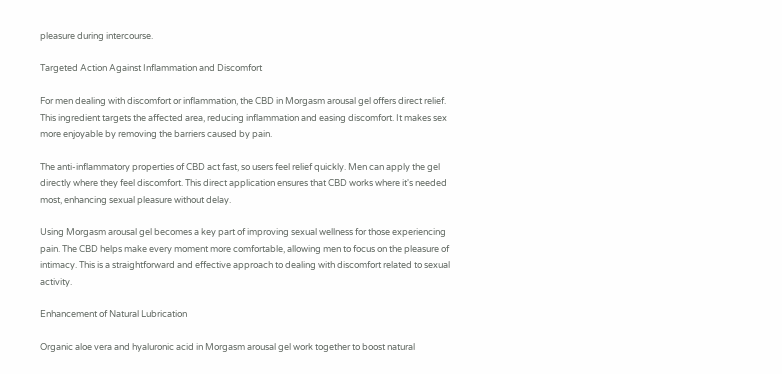pleasure during intercourse.

Targeted Action Against Inflammation and Discomfort

For men dealing with discomfort or inflammation, the CBD in Morgasm arousal gel offers direct relief. This ingredient targets the affected area, reducing inflammation and easing discomfort. It makes sex more enjoyable by removing the barriers caused by pain.

The anti-inflammatory properties of CBD act fast, so users feel relief quickly. Men can apply the gel directly where they feel discomfort. This direct application ensures that CBD works where it's needed most, enhancing sexual pleasure without delay.

Using Morgasm arousal gel becomes a key part of improving sexual wellness for those experiencing pain. The CBD helps make every moment more comfortable, allowing men to focus on the pleasure of intimacy. This is a straightforward and effective approach to dealing with discomfort related to sexual activity.

Enhancement of Natural Lubrication

Organic aloe vera and hyaluronic acid in Morgasm arousal gel work together to boost natural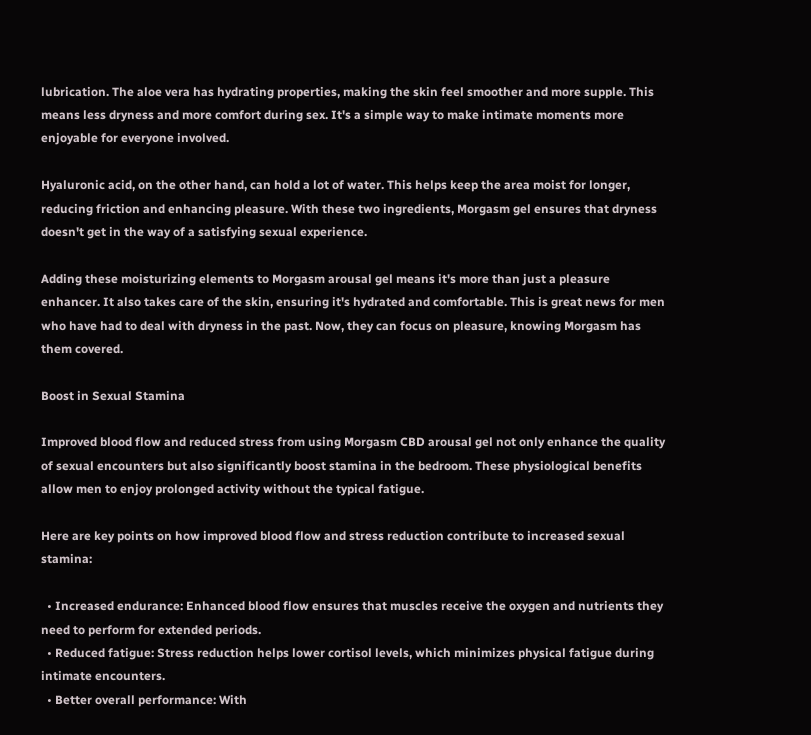lubrication. The aloe vera has hydrating properties, making the skin feel smoother and more supple. This means less dryness and more comfort during sex. It's a simple way to make intimate moments more enjoyable for everyone involved.

Hyaluronic acid, on the other hand, can hold a lot of water. This helps keep the area moist for longer, reducing friction and enhancing pleasure. With these two ingredients, Morgasm gel ensures that dryness doesn't get in the way of a satisfying sexual experience.

Adding these moisturizing elements to Morgasm arousal gel means it's more than just a pleasure enhancer. It also takes care of the skin, ensuring it's hydrated and comfortable. This is great news for men who have had to deal with dryness in the past. Now, they can focus on pleasure, knowing Morgasm has them covered.

Boost in Sexual Stamina

Improved blood flow and reduced stress from using Morgasm CBD arousal gel not only enhance the quality of sexual encounters but also significantly boost stamina in the bedroom. These physiological benefits allow men to enjoy prolonged activity without the typical fatigue.

Here are key points on how improved blood flow and stress reduction contribute to increased sexual stamina:

  • Increased endurance: Enhanced blood flow ensures that muscles receive the oxygen and nutrients they need to perform for extended periods.
  • Reduced fatigue: Stress reduction helps lower cortisol levels, which minimizes physical fatigue during intimate encounters.
  • Better overall performance: With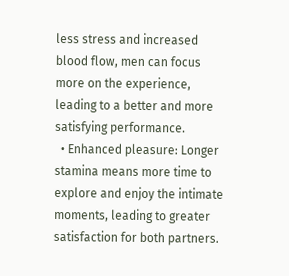less stress and increased blood flow, men can focus more on the experience, leading to a better and more satisfying performance.
  • Enhanced pleasure: Longer stamina means more time to explore and enjoy the intimate moments, leading to greater satisfaction for both partners.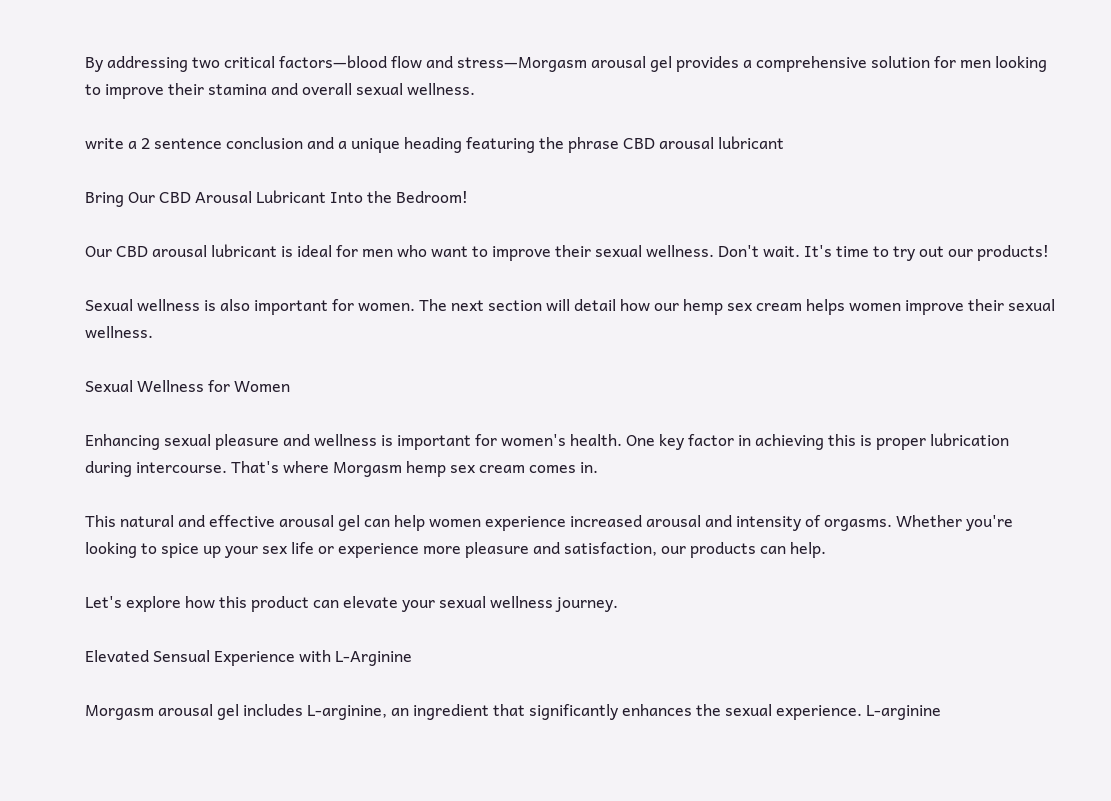By addressing two critical factors—blood flow and stress—Morgasm arousal gel provides a comprehensive solution for men looking to improve their stamina and overall sexual wellness.

write a 2 sentence conclusion and a unique heading featuring the phrase CBD arousal lubricant

Bring Our CBD Arousal Lubricant Into the Bedroom!

Our CBD arousal lubricant is ideal for men who want to improve their sexual wellness. Don't wait. It's time to try out our products!

Sexual wellness is also important for women. The next section will detail how our hemp sex cream helps women improve their sexual wellness.

Sexual Wellness for Women

Enhancing sexual pleasure and wellness is important for women's health. One key factor in achieving this is proper lubrication during intercourse. That's where Morgasm hemp sex cream comes in.

This natural and effective arousal gel can help women experience increased arousal and intensity of orgasms. Whether you're looking to spice up your sex life or experience more pleasure and satisfaction, our products can help.

Let's explore how this product can elevate your sexual wellness journey.

Elevated Sensual Experience with L-Arginine

Morgasm arousal gel includes L-arginine, an ingredient that significantly enhances the sexual experience. L-arginine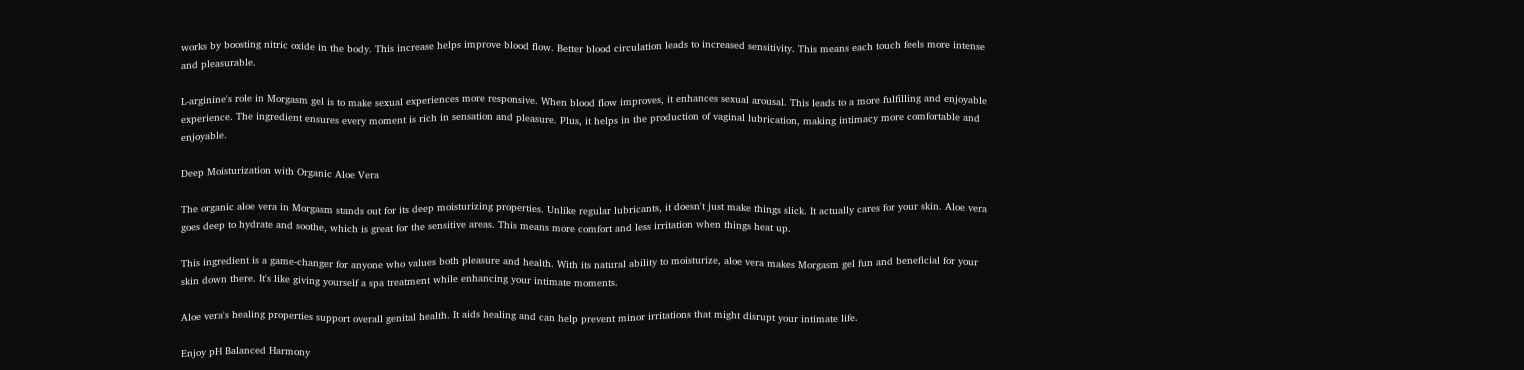works by boosting nitric oxide in the body. This increase helps improve blood flow. Better blood circulation leads to increased sensitivity. This means each touch feels more intense and pleasurable.

L-arginine's role in Morgasm gel is to make sexual experiences more responsive. When blood flow improves, it enhances sexual arousal. This leads to a more fulfilling and enjoyable experience. The ingredient ensures every moment is rich in sensation and pleasure. Plus, it helps in the production of vaginal lubrication, making intimacy more comfortable and enjoyable.

Deep Moisturization with Organic Aloe Vera

The organic aloe vera in Morgasm stands out for its deep moisturizing properties. Unlike regular lubricants, it doesn't just make things slick. It actually cares for your skin. Aloe vera goes deep to hydrate and soothe, which is great for the sensitive areas. This means more comfort and less irritation when things heat up.

This ingredient is a game-changer for anyone who values both pleasure and health. With its natural ability to moisturize, aloe vera makes Morgasm gel fun and beneficial for your skin down there. It's like giving yourself a spa treatment while enhancing your intimate moments.

Aloe vera's healing properties support overall genital health. It aids healing and can help prevent minor irritations that might disrupt your intimate life.

Enjoy pH Balanced Harmony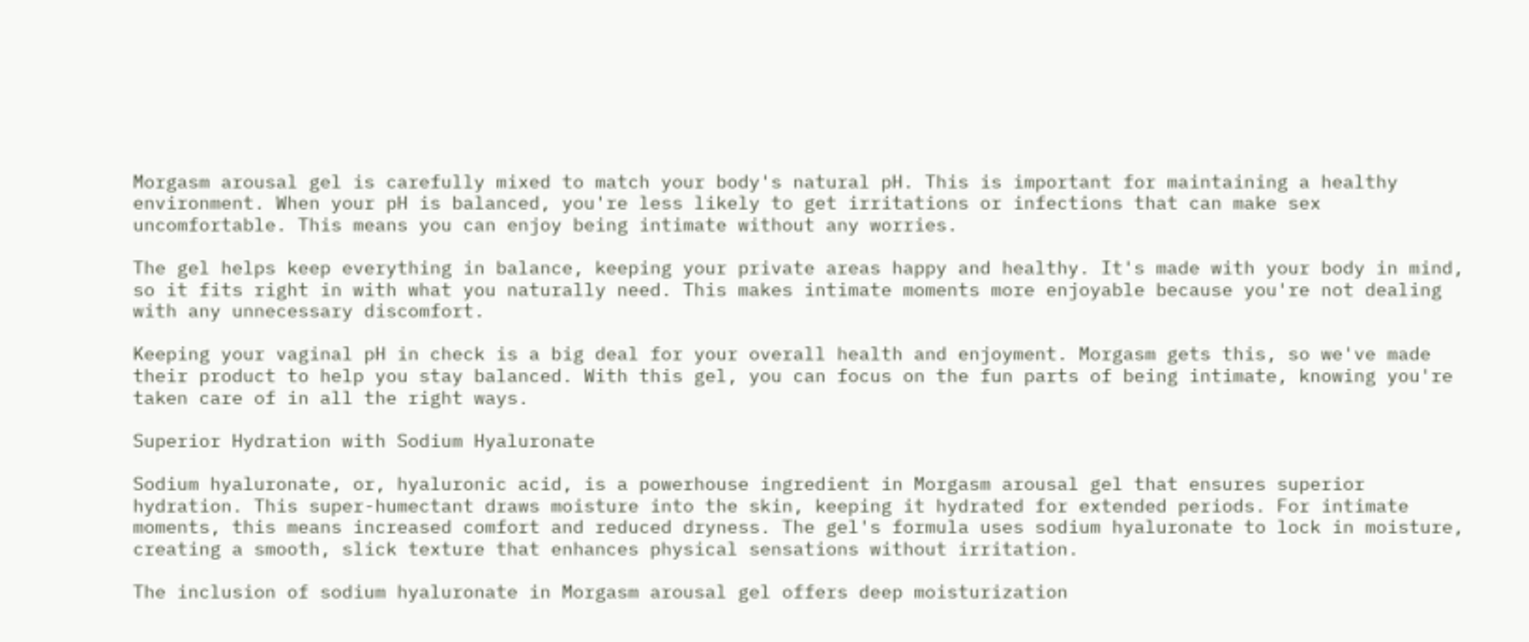Morgasm arousal gel is carefully mixed to match your body's natural pH. This is important for maintaining a healthy environment. When your pH is balanced, you're less likely to get irritations or infections that can make sex uncomfortable. This means you can enjoy being intimate without any worries.

The gel helps keep everything in balance, keeping your private areas happy and healthy. It's made with your body in mind, so it fits right in with what you naturally need. This makes intimate moments more enjoyable because you're not dealing with any unnecessary discomfort.

Keeping your vaginal pH in check is a big deal for your overall health and enjoyment. Morgasm gets this, so we've made their product to help you stay balanced. With this gel, you can focus on the fun parts of being intimate, knowing you're taken care of in all the right ways.

Superior Hydration with Sodium Hyaluronate

Sodium hyaluronate, or, hyaluronic acid, is a powerhouse ingredient in Morgasm arousal gel that ensures superior hydration. This super-humectant draws moisture into the skin, keeping it hydrated for extended periods. For intimate moments, this means increased comfort and reduced dryness. The gel's formula uses sodium hyaluronate to lock in moisture, creating a smooth, slick texture that enhances physical sensations without irritation.

The inclusion of sodium hyaluronate in Morgasm arousal gel offers deep moisturization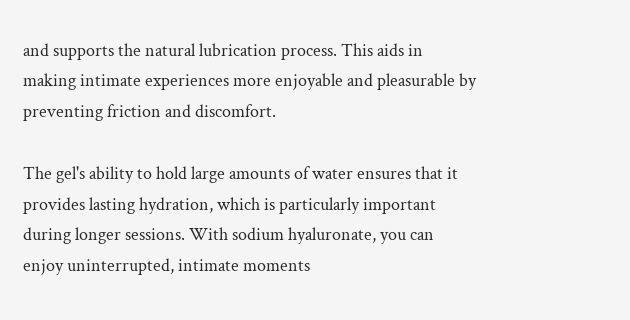and supports the natural lubrication process. This aids in making intimate experiences more enjoyable and pleasurable by preventing friction and discomfort.

The gel's ability to hold large amounts of water ensures that it provides lasting hydration, which is particularly important during longer sessions. With sodium hyaluronate, you can enjoy uninterrupted, intimate moments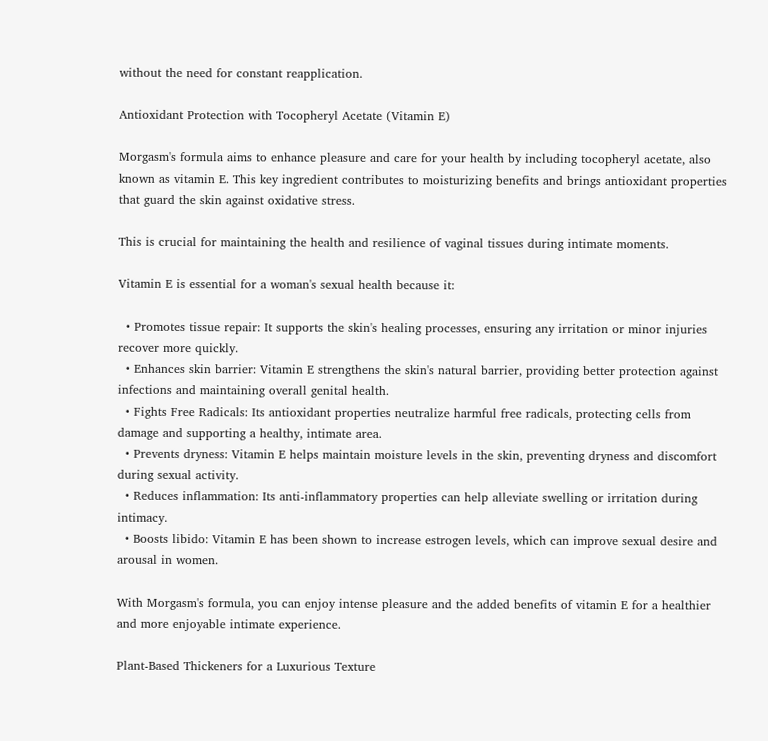without the need for constant reapplication.

Antioxidant Protection with Tocopheryl Acetate (Vitamin E)

Morgasm's formula aims to enhance pleasure and care for your health by including tocopheryl acetate, also known as vitamin E. This key ingredient contributes to moisturizing benefits and brings antioxidant properties that guard the skin against oxidative stress.

This is crucial for maintaining the health and resilience of vaginal tissues during intimate moments.

Vitamin E is essential for a woman's sexual health because it:

  • Promotes tissue repair: It supports the skin's healing processes, ensuring any irritation or minor injuries recover more quickly.
  • Enhances skin barrier: Vitamin E strengthens the skin's natural barrier, providing better protection against infections and maintaining overall genital health.
  • Fights Free Radicals: Its antioxidant properties neutralize harmful free radicals, protecting cells from damage and supporting a healthy, intimate area.
  • Prevents dryness: Vitamin E helps maintain moisture levels in the skin, preventing dryness and discomfort during sexual activity.
  • Reduces inflammation: Its anti-inflammatory properties can help alleviate swelling or irritation during intimacy.
  • Boosts libido: Vitamin E has been shown to increase estrogen levels, which can improve sexual desire and arousal in women.

With Morgasm's formula, you can enjoy intense pleasure and the added benefits of vitamin E for a healthier and more enjoyable intimate experience.

Plant-Based Thickeners for a Luxurious Texture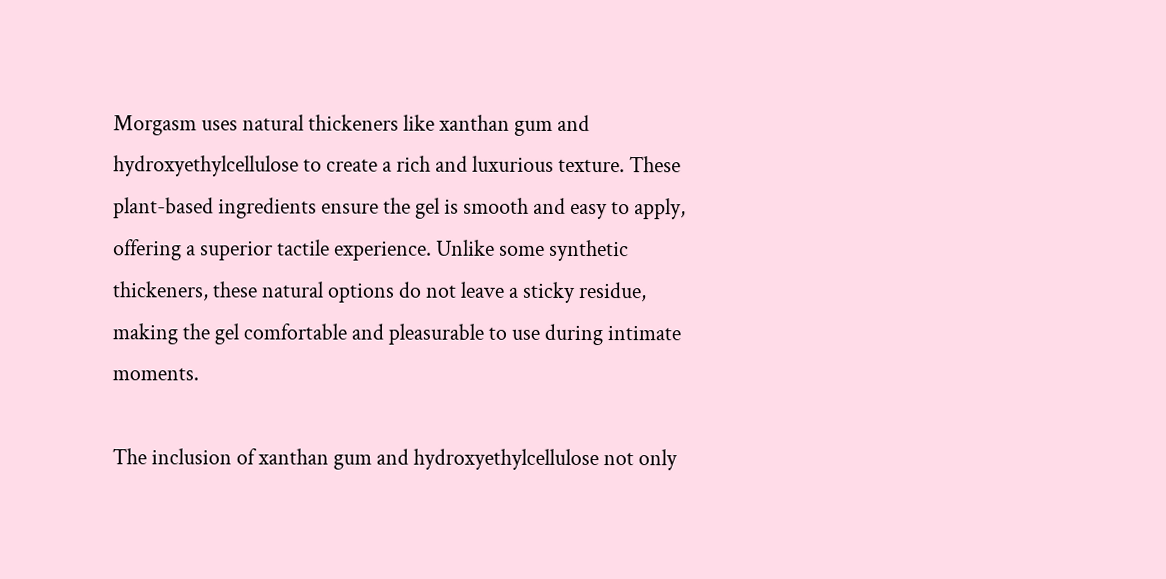Morgasm uses natural thickeners like xanthan gum and hydroxyethylcellulose to create a rich and luxurious texture. These plant-based ingredients ensure the gel is smooth and easy to apply, offering a superior tactile experience. Unlike some synthetic thickeners, these natural options do not leave a sticky residue, making the gel comfortable and pleasurable to use during intimate moments.

The inclusion of xanthan gum and hydroxyethylcellulose not only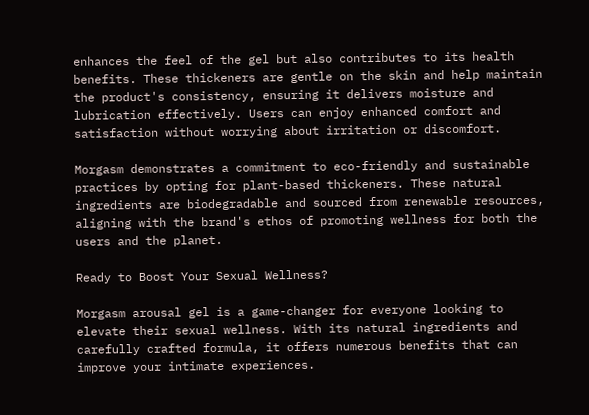enhances the feel of the gel but also contributes to its health benefits. These thickeners are gentle on the skin and help maintain the product's consistency, ensuring it delivers moisture and lubrication effectively. Users can enjoy enhanced comfort and satisfaction without worrying about irritation or discomfort.

Morgasm demonstrates a commitment to eco-friendly and sustainable practices by opting for plant-based thickeners. These natural ingredients are biodegradable and sourced from renewable resources, aligning with the brand's ethos of promoting wellness for both the users and the planet.

Ready to Boost Your Sexual Wellness?

Morgasm arousal gel is a game-changer for everyone looking to elevate their sexual wellness. With its natural ingredients and carefully crafted formula, it offers numerous benefits that can improve your intimate experiences.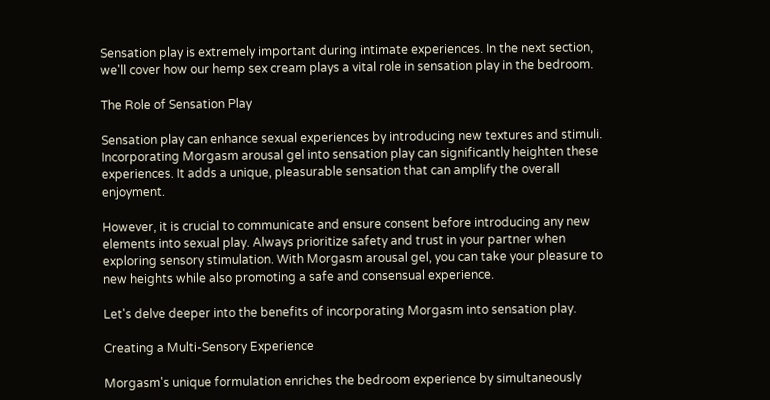Sensation play is extremely important during intimate experiences. In the next section, we'll cover how our hemp sex cream plays a vital role in sensation play in the bedroom.

The Role of Sensation Play

Sensation play can enhance sexual experiences by introducing new textures and stimuli. Incorporating Morgasm arousal gel into sensation play can significantly heighten these experiences. It adds a unique, pleasurable sensation that can amplify the overall enjoyment.

However, it is crucial to communicate and ensure consent before introducing any new elements into sexual play. Always prioritize safety and trust in your partner when exploring sensory stimulation. With Morgasm arousal gel, you can take your pleasure to new heights while also promoting a safe and consensual experience.

Let's delve deeper into the benefits of incorporating Morgasm into sensation play.

Creating a Multi-Sensory Experience

Morgasm's unique formulation enriches the bedroom experience by simultaneously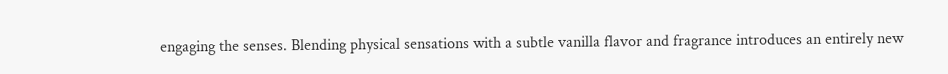engaging the senses. Blending physical sensations with a subtle vanilla flavor and fragrance introduces an entirely new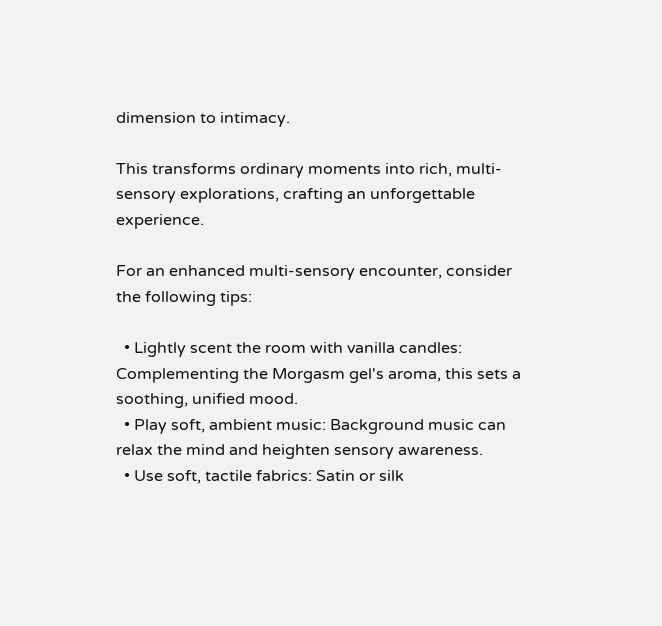dimension to intimacy.

This transforms ordinary moments into rich, multi-sensory explorations, crafting an unforgettable experience.

For an enhanced multi-sensory encounter, consider the following tips:

  • Lightly scent the room with vanilla candles: Complementing the Morgasm gel's aroma, this sets a soothing, unified mood.
  • Play soft, ambient music: Background music can relax the mind and heighten sensory awareness.
  • Use soft, tactile fabrics: Satin or silk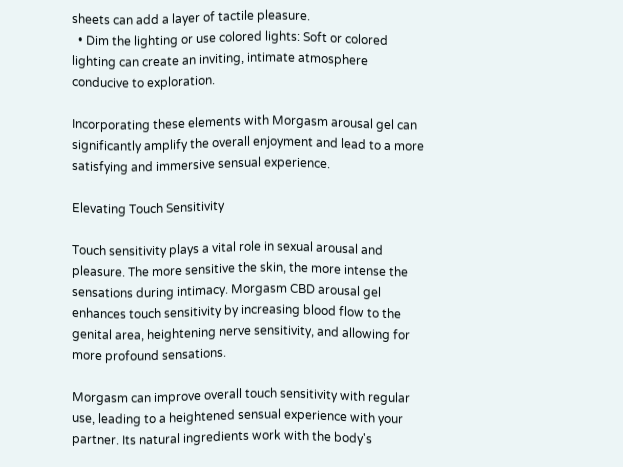sheets can add a layer of tactile pleasure.
  • Dim the lighting or use colored lights: Soft or colored lighting can create an inviting, intimate atmosphere conducive to exploration.

Incorporating these elements with Morgasm arousal gel can significantly amplify the overall enjoyment and lead to a more satisfying and immersive sensual experience.

Elevating Touch Sensitivity

Touch sensitivity plays a vital role in sexual arousal and pleasure. The more sensitive the skin, the more intense the sensations during intimacy. Morgasm CBD arousal gel enhances touch sensitivity by increasing blood flow to the genital area, heightening nerve sensitivity, and allowing for more profound sensations.

Morgasm can improve overall touch sensitivity with regular use, leading to a heightened sensual experience with your partner. Its natural ingredients work with the body's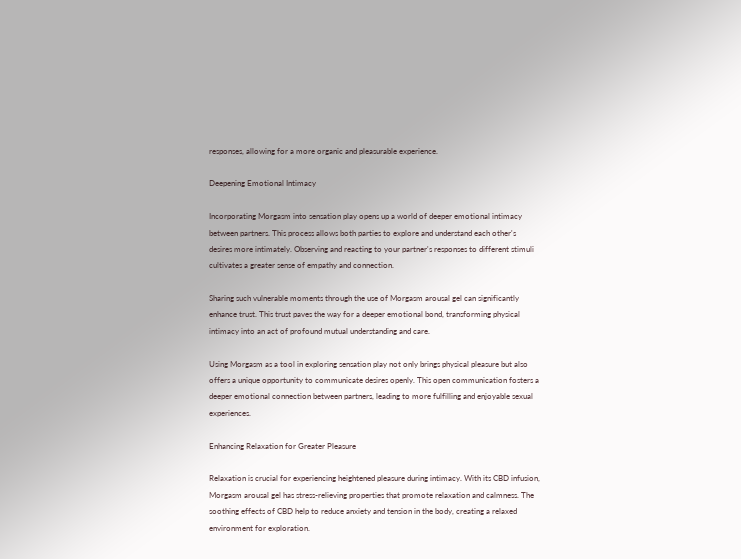responses, allowing for a more organic and pleasurable experience.

Deepening Emotional Intimacy

Incorporating Morgasm into sensation play opens up a world of deeper emotional intimacy between partners. This process allows both parties to explore and understand each other's desires more intimately. Observing and reacting to your partner's responses to different stimuli cultivates a greater sense of empathy and connection.

Sharing such vulnerable moments through the use of Morgasm arousal gel can significantly enhance trust. This trust paves the way for a deeper emotional bond, transforming physical intimacy into an act of profound mutual understanding and care.

Using Morgasm as a tool in exploring sensation play not only brings physical pleasure but also offers a unique opportunity to communicate desires openly. This open communication fosters a deeper emotional connection between partners, leading to more fulfilling and enjoyable sexual experiences.

Enhancing Relaxation for Greater Pleasure

Relaxation is crucial for experiencing heightened pleasure during intimacy. With its CBD infusion, Morgasm arousal gel has stress-relieving properties that promote relaxation and calmness. The soothing effects of CBD help to reduce anxiety and tension in the body, creating a relaxed environment for exploration.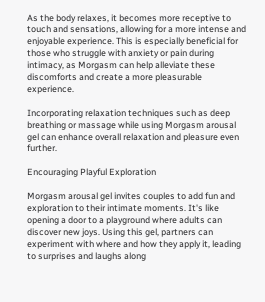As the body relaxes, it becomes more receptive to touch and sensations, allowing for a more intense and enjoyable experience. This is especially beneficial for those who struggle with anxiety or pain during intimacy, as Morgasm can help alleviate these discomforts and create a more pleasurable experience.

Incorporating relaxation techniques such as deep breathing or massage while using Morgasm arousal gel can enhance overall relaxation and pleasure even further.

Encouraging Playful Exploration

Morgasm arousal gel invites couples to add fun and exploration to their intimate moments. It's like opening a door to a playground where adults can discover new joys. Using this gel, partners can experiment with where and how they apply it, leading to surprises and laughs along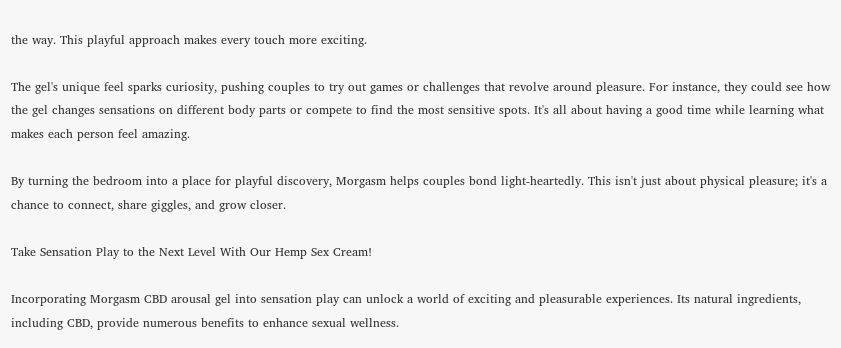the way. This playful approach makes every touch more exciting.

The gel's unique feel sparks curiosity, pushing couples to try out games or challenges that revolve around pleasure. For instance, they could see how the gel changes sensations on different body parts or compete to find the most sensitive spots. It's all about having a good time while learning what makes each person feel amazing.

By turning the bedroom into a place for playful discovery, Morgasm helps couples bond light-heartedly. This isn't just about physical pleasure; it's a chance to connect, share giggles, and grow closer.

Take Sensation Play to the Next Level With Our Hemp Sex Cream!

Incorporating Morgasm CBD arousal gel into sensation play can unlock a world of exciting and pleasurable experiences. Its natural ingredients, including CBD, provide numerous benefits to enhance sexual wellness.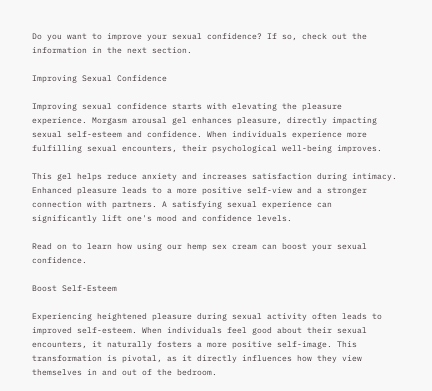Do you want to improve your sexual confidence? If so, check out the information in the next section.

Improving Sexual Confidence

Improving sexual confidence starts with elevating the pleasure experience. Morgasm arousal gel enhances pleasure, directly impacting sexual self-esteem and confidence. When individuals experience more fulfilling sexual encounters, their psychological well-being improves.

This gel helps reduce anxiety and increases satisfaction during intimacy. Enhanced pleasure leads to a more positive self-view and a stronger connection with partners. A satisfying sexual experience can significantly lift one's mood and confidence levels.

Read on to learn how using our hemp sex cream can boost your sexual confidence.

Boost Self-Esteem

Experiencing heightened pleasure during sexual activity often leads to improved self-esteem. When individuals feel good about their sexual encounters, it naturally fosters a more positive self-image. This transformation is pivotal, as it directly influences how they view themselves in and out of the bedroom.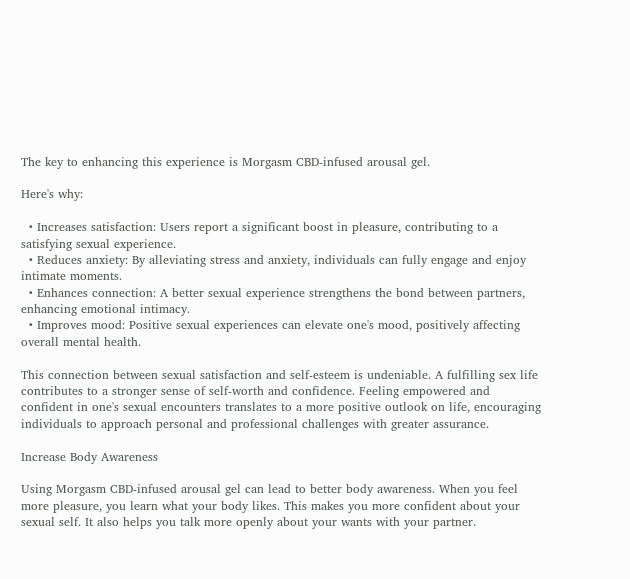The key to enhancing this experience is Morgasm CBD-infused arousal gel.

Here's why:

  • Increases satisfaction: Users report a significant boost in pleasure, contributing to a satisfying sexual experience.
  • Reduces anxiety: By alleviating stress and anxiety, individuals can fully engage and enjoy intimate moments.
  • Enhances connection: A better sexual experience strengthens the bond between partners, enhancing emotional intimacy.
  • Improves mood: Positive sexual experiences can elevate one's mood, positively affecting overall mental health.

This connection between sexual satisfaction and self-esteem is undeniable. A fulfilling sex life contributes to a stronger sense of self-worth and confidence. Feeling empowered and confident in one's sexual encounters translates to a more positive outlook on life, encouraging individuals to approach personal and professional challenges with greater assurance.

Increase Body Awareness

Using Morgasm CBD-infused arousal gel can lead to better body awareness. When you feel more pleasure, you learn what your body likes. This makes you more confident about your sexual self. It also helps you talk more openly about your wants with your partner.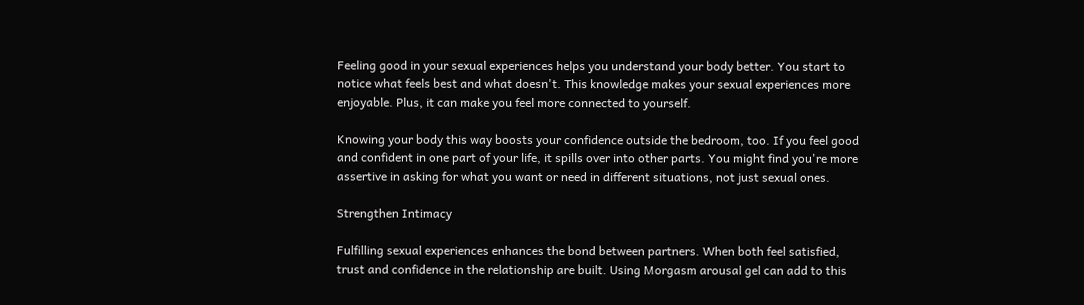Feeling good in your sexual experiences helps you understand your body better. You start to notice what feels best and what doesn't. This knowledge makes your sexual experiences more enjoyable. Plus, it can make you feel more connected to yourself.

Knowing your body this way boosts your confidence outside the bedroom, too. If you feel good and confident in one part of your life, it spills over into other parts. You might find you're more assertive in asking for what you want or need in different situations, not just sexual ones.

Strengthen Intimacy

Fulfilling sexual experiences enhances the bond between partners. When both feel satisfied, trust and confidence in the relationship are built. Using Morgasm arousal gel can add to this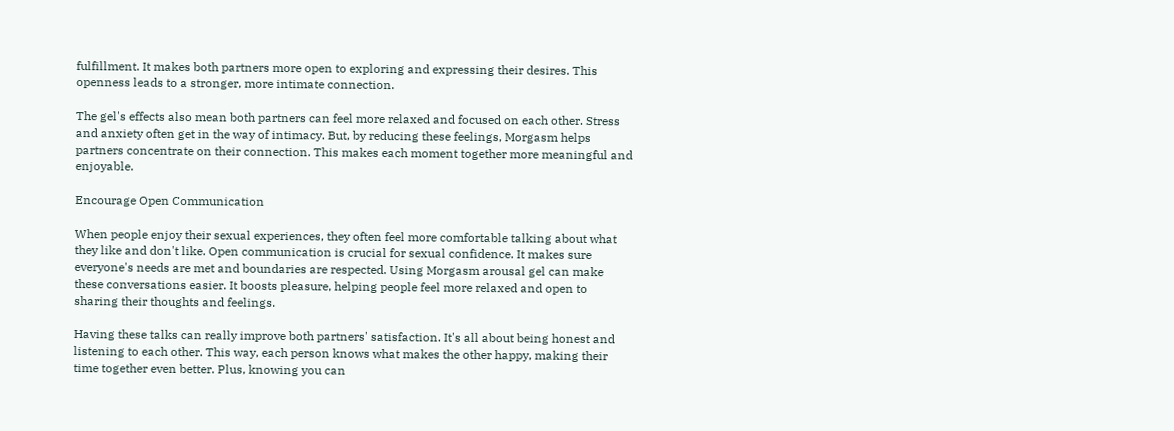fulfillment. It makes both partners more open to exploring and expressing their desires. This openness leads to a stronger, more intimate connection.

The gel's effects also mean both partners can feel more relaxed and focused on each other. Stress and anxiety often get in the way of intimacy. But, by reducing these feelings, Morgasm helps partners concentrate on their connection. This makes each moment together more meaningful and enjoyable.

Encourage Open Communication

When people enjoy their sexual experiences, they often feel more comfortable talking about what they like and don't like. Open communication is crucial for sexual confidence. It makes sure everyone's needs are met and boundaries are respected. Using Morgasm arousal gel can make these conversations easier. It boosts pleasure, helping people feel more relaxed and open to sharing their thoughts and feelings.

Having these talks can really improve both partners' satisfaction. It's all about being honest and listening to each other. This way, each person knows what makes the other happy, making their time together even better. Plus, knowing you can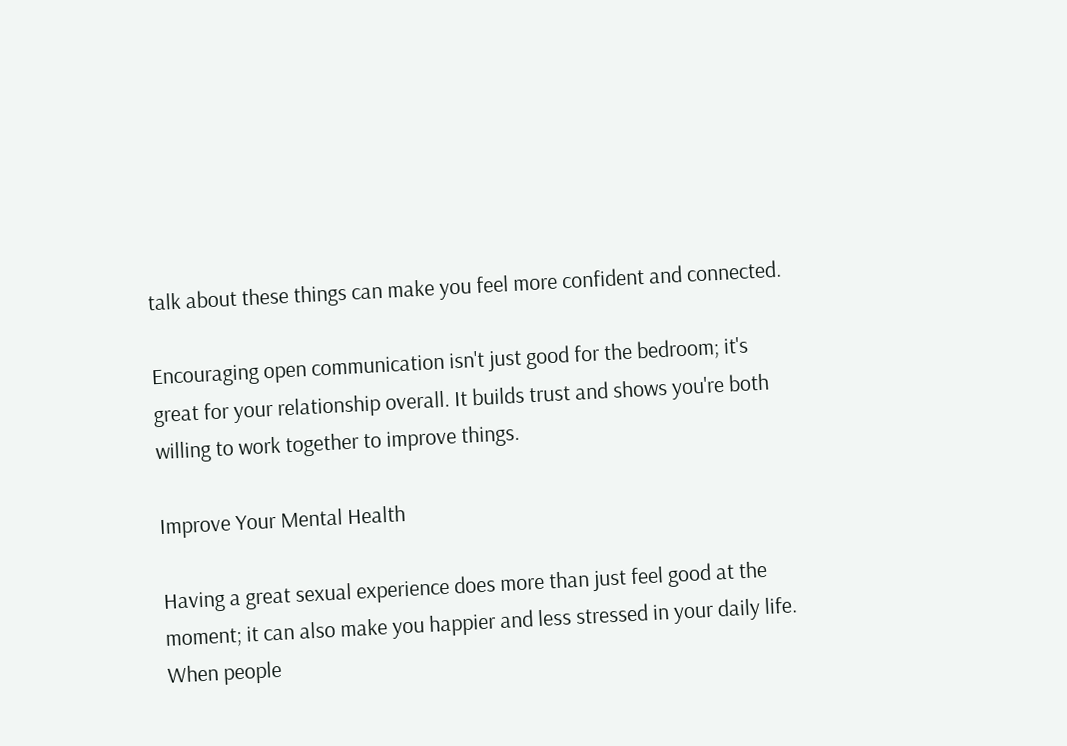talk about these things can make you feel more confident and connected.

Encouraging open communication isn't just good for the bedroom; it's great for your relationship overall. It builds trust and shows you're both willing to work together to improve things.

Improve Your Mental Health

Having a great sexual experience does more than just feel good at the moment; it can also make you happier and less stressed in your daily life. When people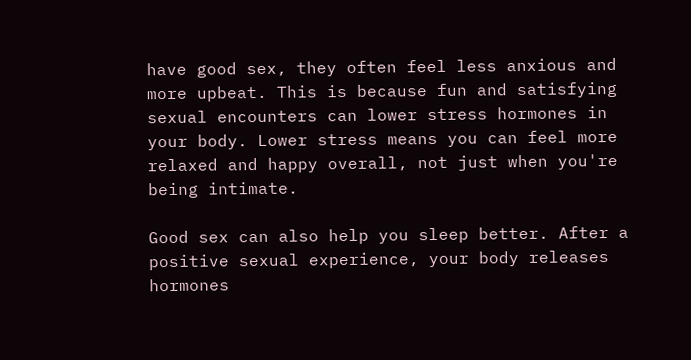have good sex, they often feel less anxious and more upbeat. This is because fun and satisfying sexual encounters can lower stress hormones in your body. Lower stress means you can feel more relaxed and happy overall, not just when you're being intimate.

Good sex can also help you sleep better. After a positive sexual experience, your body releases hormones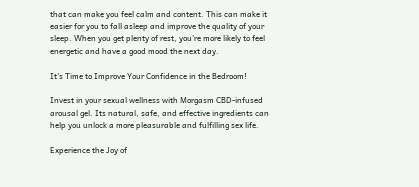that can make you feel calm and content. This can make it easier for you to fall asleep and improve the quality of your sleep. When you get plenty of rest, you're more likely to feel energetic and have a good mood the next day.

It's Time to Improve Your Confidence in the Bedroom!

Invest in your sexual wellness with Morgasm CBD-infused arousal gel. Its natural, safe, and effective ingredients can help you unlock a more pleasurable and fulfilling sex life.

Experience the Joy of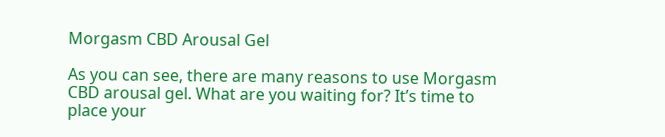Morgasm CBD Arousal Gel

As you can see, there are many reasons to use Morgasm CBD arousal gel. What are you waiting for? It’s time to place your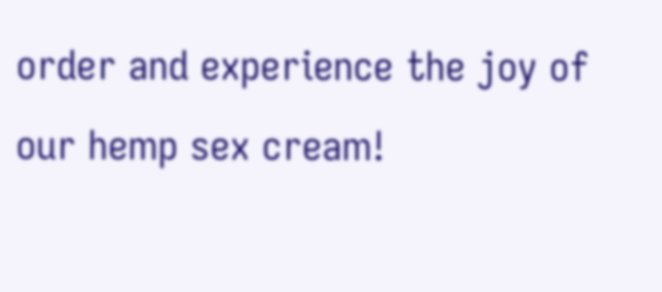order and experience the joy of our hemp sex cream!